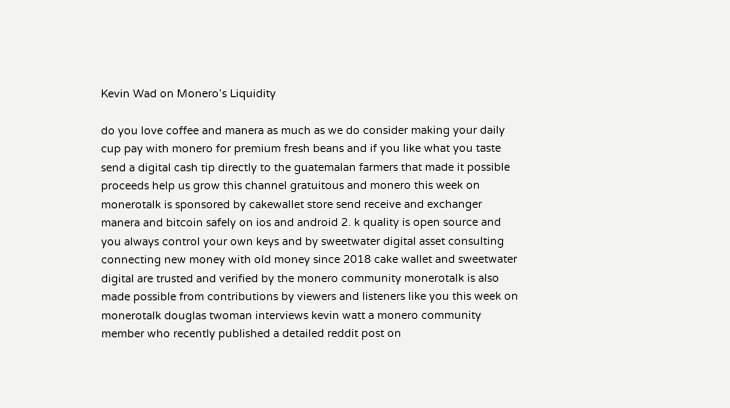Kevin Wad on Monero’s Liquidity

do you love coffee and manera as much as we do consider making your daily cup pay with monero for premium fresh beans and if you like what you taste send a digital cash tip directly to the guatemalan farmers that made it possible proceeds help us grow this channel gratuitous and monero this week on monerotalk is sponsored by cakewallet store send receive and exchanger manera and bitcoin safely on ios and android 2. k quality is open source and you always control your own keys and by sweetwater digital asset consulting connecting new money with old money since 2018 cake wallet and sweetwater digital are trusted and verified by the monero community monerotalk is also made possible from contributions by viewers and listeners like you this week on monerotalk douglas twoman interviews kevin watt a monero community member who recently published a detailed reddit post on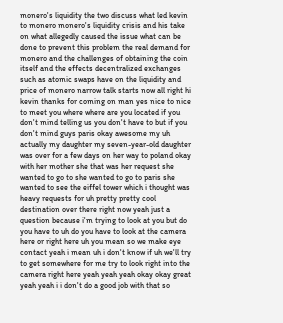monero's liquidity the two discuss what led kevin to monero monero's liquidity crisis and his take on what allegedly caused the issue what can be done to prevent this problem the real demand for monero and the challenges of obtaining the coin itself and the effects decentralized exchanges such as atomic swaps have on the liquidity and price of monero narrow talk starts now all right hi kevin thanks for coming on man yes nice to nice to meet you where where are you located if you don't mind telling us you don't have to but if you don't mind guys paris okay awesome my uh actually my daughter my seven-year-old daughter was over for a few days on her way to poland okay with her mother she that was her request she wanted to go to she wanted to go to paris she wanted to see the eiffel tower which i thought was heavy requests for uh pretty pretty cool destination over there right now yeah just a question because i'm trying to look at you but do you have to uh do you have to look at the camera here or right here uh you mean so we make eye contact yeah i mean uh i don't know if uh we'll try to get somewhere for me try to look right into the camera right here yeah yeah yeah okay okay great yeah yeah i i don't do a good job with that so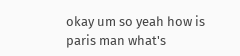okay um so yeah how is paris man what's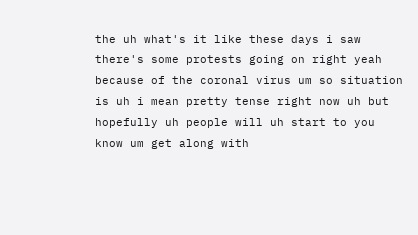the uh what's it like these days i saw there's some protests going on right yeah because of the coronal virus um so situation is uh i mean pretty tense right now uh but hopefully uh people will uh start to you know um get along with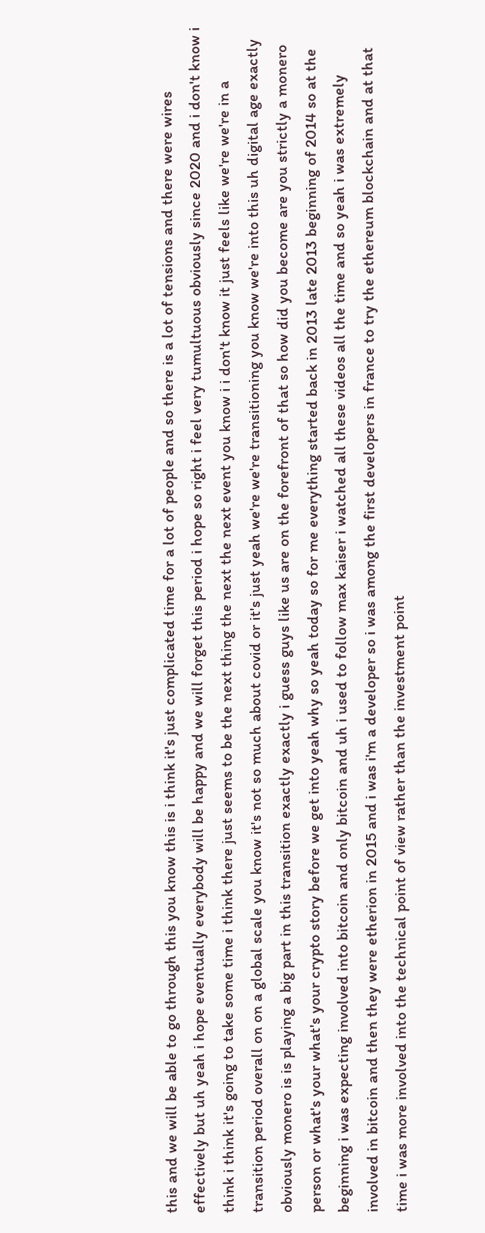this and we will be able to go through this you know this is i think it's just complicated time for a lot of people and so there is a lot of tensions and there were wires effectively but uh yeah i hope eventually everybody will be happy and we will forget this period i hope so right i feel very tumultuous obviously since 2020 and i don't know i think i think it's going to take some time i think there just seems to be the next thing the next the next event you know i i don't know it just feels like we're we're in a transition period overall on on a global scale you know it's not so much about covid or it's just yeah we're we're transitioning you know we're into this uh digital age exactly obviously monero is is playing a big part in this transition exactly exactly i guess guys like us are on the forefront of that so how did you become are you strictly a monero person or what's your what's your crypto story before we get into yeah why so yeah today so for me everything started back in 2013 late 2013 beginning of 2014 so at the beginning i was expecting involved into bitcoin and only bitcoin and uh i used to follow max kaiser i watched all these videos all the time and so yeah i was extremely involved in bitcoin and then they were etherion in 2015 and i was i'm a developer so i was among the first developers in france to try the ethereum blockchain and at that time i was more involved into the technical point of view rather than the investment point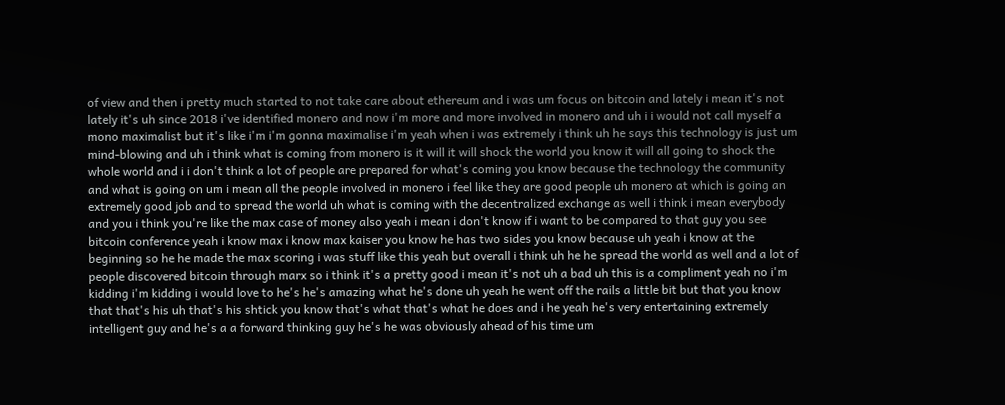of view and then i pretty much started to not take care about ethereum and i was um focus on bitcoin and lately i mean it's not lately it's uh since 2018 i've identified monero and now i'm more and more involved in monero and uh i i would not call myself a mono maximalist but it's like i'm i'm gonna maximalise i'm yeah when i was extremely i think uh he says this technology is just um mind-blowing and uh i think what is coming from monero is it will it will shock the world you know it will all going to shock the whole world and i i don't think a lot of people are prepared for what's coming you know because the technology the community and what is going on um i mean all the people involved in monero i feel like they are good people uh monero at which is going an extremely good job and to spread the world uh what is coming with the decentralized exchange as well i think i mean everybody and you i think you're like the max case of money also yeah i mean i don't know if i want to be compared to that guy you see bitcoin conference yeah i know max i know max kaiser you know he has two sides you know because uh yeah i know at the beginning so he he made the max scoring i was stuff like this yeah but overall i think uh he he spread the world as well and a lot of people discovered bitcoin through marx so i think it's a pretty good i mean it's not uh a bad uh this is a compliment yeah no i'm kidding i'm kidding i would love to he's he's amazing what he's done uh yeah he went off the rails a little bit but that you know that that's his uh that's his shtick you know that's what that's what he does and i he yeah he's very entertaining extremely intelligent guy and he's a a forward thinking guy he's he was obviously ahead of his time um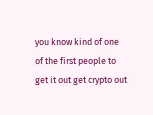you know kind of one of the first people to get it out get crypto out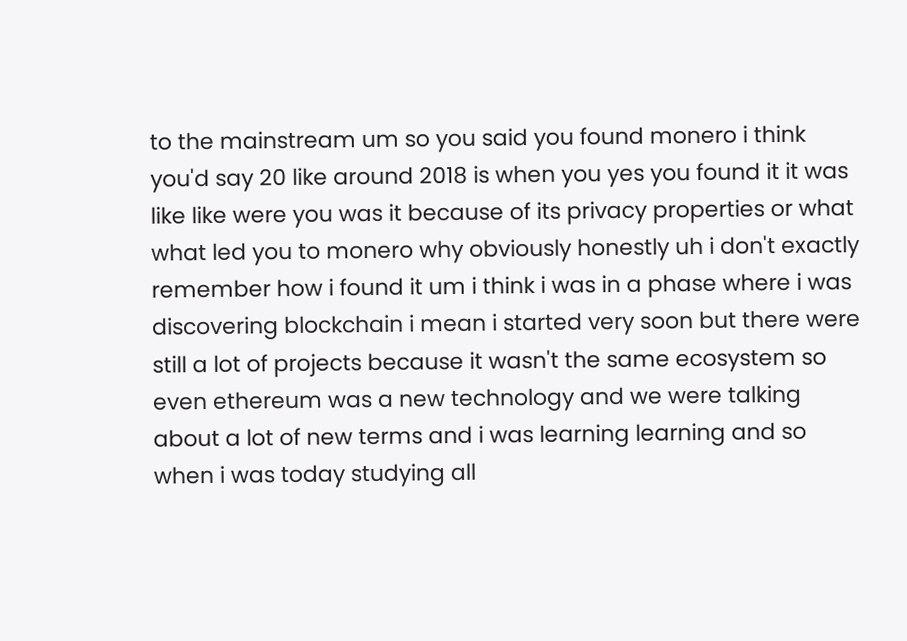to the mainstream um so you said you found monero i think you'd say 20 like around 2018 is when you yes you found it it was like like were you was it because of its privacy properties or what what led you to monero why obviously honestly uh i don't exactly remember how i found it um i think i was in a phase where i was discovering blockchain i mean i started very soon but there were still a lot of projects because it wasn't the same ecosystem so even ethereum was a new technology and we were talking about a lot of new terms and i was learning learning and so when i was today studying all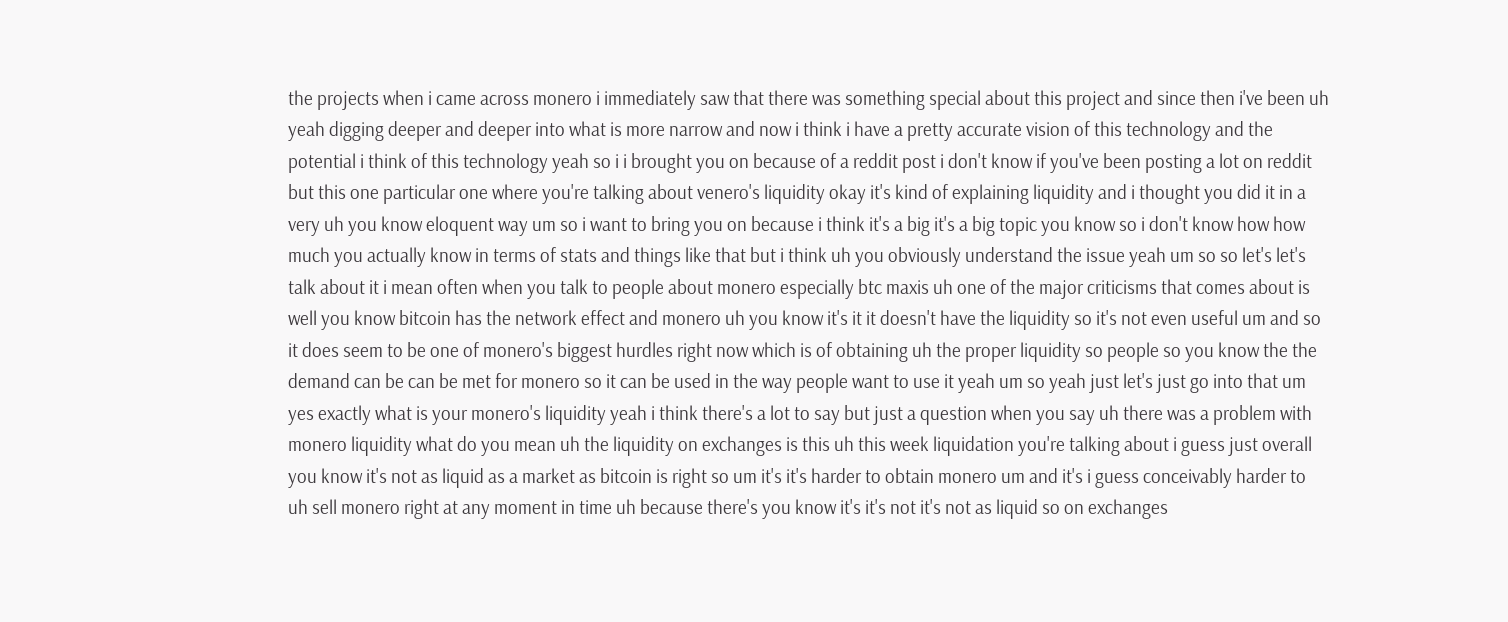the projects when i came across monero i immediately saw that there was something special about this project and since then i've been uh yeah digging deeper and deeper into what is more narrow and now i think i have a pretty accurate vision of this technology and the potential i think of this technology yeah so i i brought you on because of a reddit post i don't know if you've been posting a lot on reddit but this one particular one where you're talking about venero's liquidity okay it's kind of explaining liquidity and i thought you did it in a very uh you know eloquent way um so i want to bring you on because i think it's a big it's a big topic you know so i don't know how how much you actually know in terms of stats and things like that but i think uh you obviously understand the issue yeah um so so let's let's talk about it i mean often when you talk to people about monero especially btc maxis uh one of the major criticisms that comes about is well you know bitcoin has the network effect and monero uh you know it's it it doesn't have the liquidity so it's not even useful um and so it does seem to be one of monero's biggest hurdles right now which is of obtaining uh the proper liquidity so people so you know the the demand can be can be met for monero so it can be used in the way people want to use it yeah um so yeah just let's just go into that um yes exactly what is your monero's liquidity yeah i think there's a lot to say but just a question when you say uh there was a problem with monero liquidity what do you mean uh the liquidity on exchanges is this uh this week liquidation you're talking about i guess just overall you know it's not as liquid as a market as bitcoin is right so um it's it's harder to obtain monero um and it's i guess conceivably harder to uh sell monero right at any moment in time uh because there's you know it's it's not it's not as liquid so on exchanges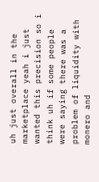uh just overall in the marketplace yeah i just wanted this precision so i think uh if some people were saying there was a problem of liquidity with monero and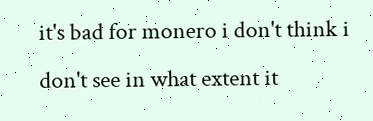it's bad for monero i don't think i don't see in what extent it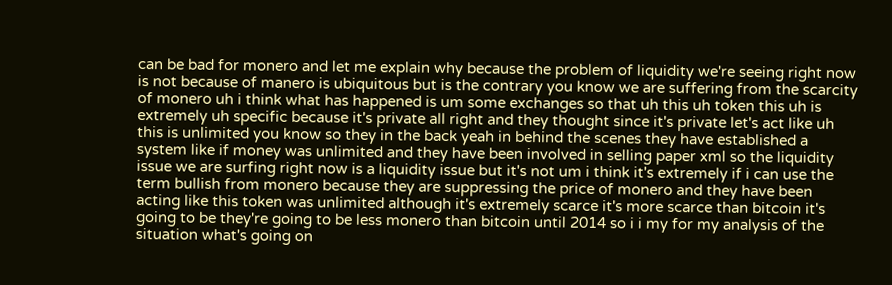can be bad for monero and let me explain why because the problem of liquidity we're seeing right now is not because of manero is ubiquitous but is the contrary you know we are suffering from the scarcity of monero uh i think what has happened is um some exchanges so that uh this uh token this uh is extremely uh specific because it's private all right and they thought since it's private let's act like uh this is unlimited you know so they in the back yeah in behind the scenes they have established a system like if money was unlimited and they have been involved in selling paper xml so the liquidity issue we are surfing right now is a liquidity issue but it's not um i think it's extremely if i can use the term bullish from monero because they are suppressing the price of monero and they have been acting like this token was unlimited although it's extremely scarce it's more scarce than bitcoin it's going to be they're going to be less monero than bitcoin until 2014 so i i my for my analysis of the situation what's going on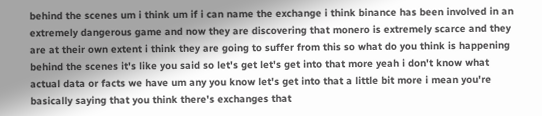behind the scenes um i think um if i can name the exchange i think binance has been involved in an extremely dangerous game and now they are discovering that monero is extremely scarce and they are at their own extent i think they are going to suffer from this so what do you think is happening behind the scenes it's like you said so let's get let's get into that more yeah i don't know what actual data or facts we have um any you know let's get into that a little bit more i mean you're basically saying that you think there's exchanges that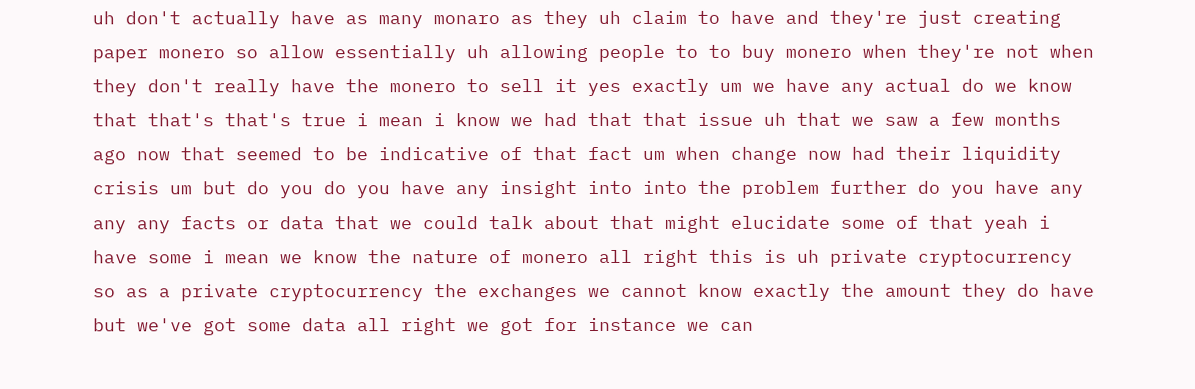uh don't actually have as many monaro as they uh claim to have and they're just creating paper monero so allow essentially uh allowing people to to buy monero when they're not when they don't really have the monero to sell it yes exactly um we have any actual do we know that that's that's true i mean i know we had that that issue uh that we saw a few months ago now that seemed to be indicative of that fact um when change now had their liquidity crisis um but do you do you have any insight into into the problem further do you have any any any facts or data that we could talk about that might elucidate some of that yeah i have some i mean we know the nature of monero all right this is uh private cryptocurrency so as a private cryptocurrency the exchanges we cannot know exactly the amount they do have but we've got some data all right we got for instance we can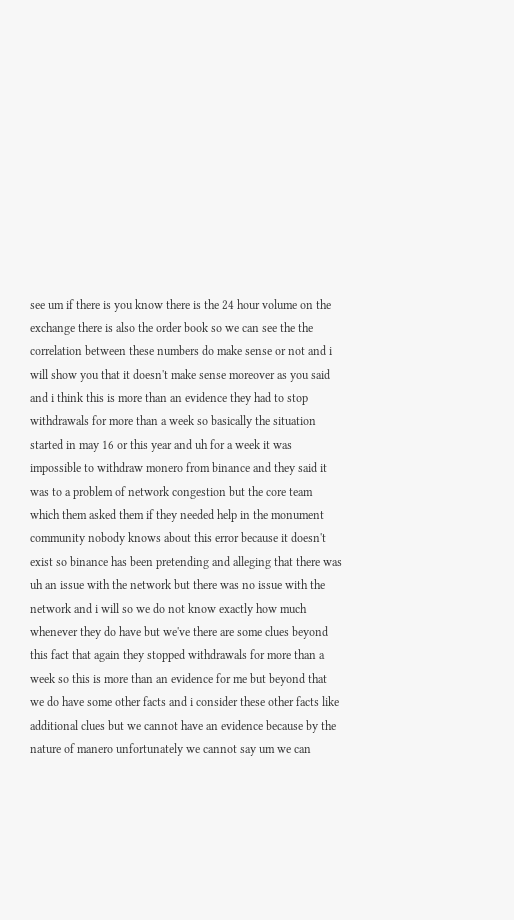see um if there is you know there is the 24 hour volume on the exchange there is also the order book so we can see the the correlation between these numbers do make sense or not and i will show you that it doesn't make sense moreover as you said and i think this is more than an evidence they had to stop withdrawals for more than a week so basically the situation started in may 16 or this year and uh for a week it was impossible to withdraw monero from binance and they said it was to a problem of network congestion but the core team which them asked them if they needed help in the monument community nobody knows about this error because it doesn't exist so binance has been pretending and alleging that there was uh an issue with the network but there was no issue with the network and i will so we do not know exactly how much whenever they do have but we've there are some clues beyond this fact that again they stopped withdrawals for more than a week so this is more than an evidence for me but beyond that we do have some other facts and i consider these other facts like additional clues but we cannot have an evidence because by the nature of manero unfortunately we cannot say um we can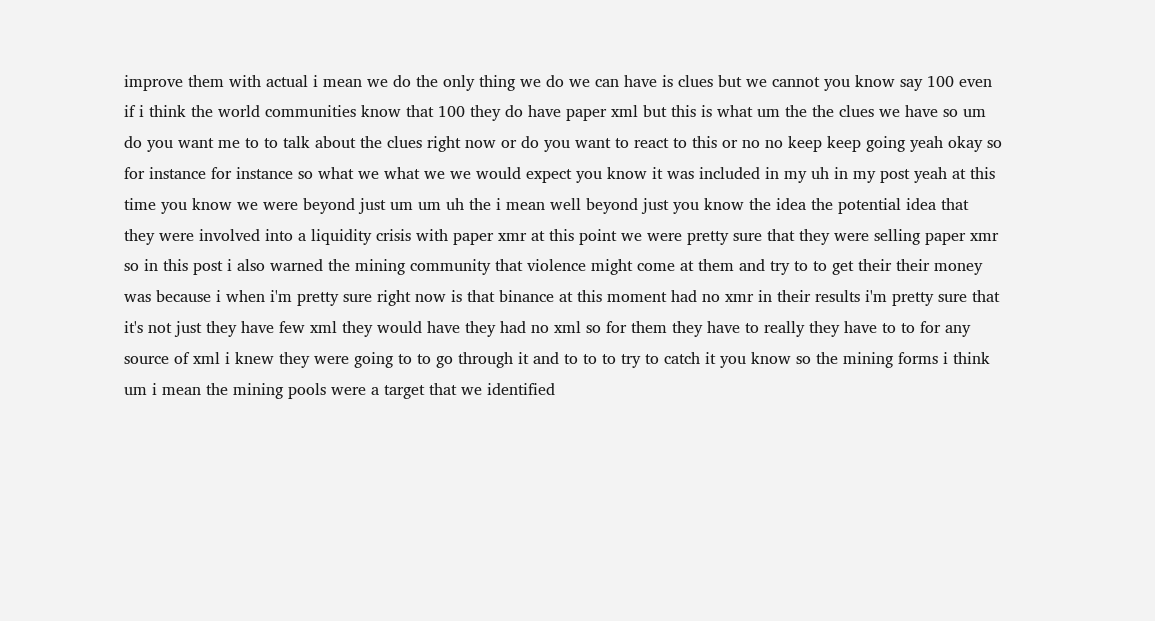improve them with actual i mean we do the only thing we do we can have is clues but we cannot you know say 100 even if i think the world communities know that 100 they do have paper xml but this is what um the the clues we have so um do you want me to to talk about the clues right now or do you want to react to this or no no keep keep going yeah okay so for instance for instance so what we what we we would expect you know it was included in my uh in my post yeah at this time you know we were beyond just um um uh the i mean well beyond just you know the idea the potential idea that they were involved into a liquidity crisis with paper xmr at this point we were pretty sure that they were selling paper xmr so in this post i also warned the mining community that violence might come at them and try to to get their their money was because i when i'm pretty sure right now is that binance at this moment had no xmr in their results i'm pretty sure that it's not just they have few xml they would have they had no xml so for them they have to really they have to to for any source of xml i knew they were going to to go through it and to to to try to catch it you know so the mining forms i think um i mean the mining pools were a target that we identified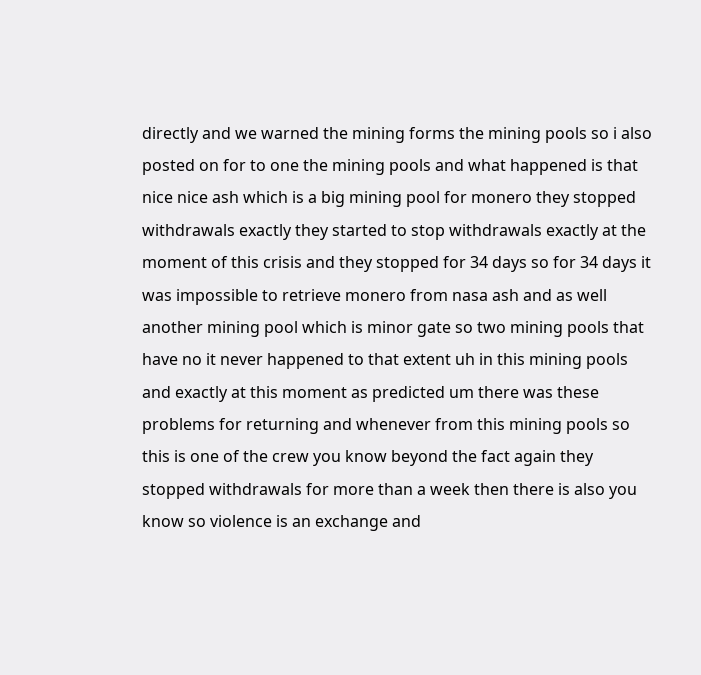directly and we warned the mining forms the mining pools so i also posted on for to one the mining pools and what happened is that nice nice ash which is a big mining pool for monero they stopped withdrawals exactly they started to stop withdrawals exactly at the moment of this crisis and they stopped for 34 days so for 34 days it was impossible to retrieve monero from nasa ash and as well another mining pool which is minor gate so two mining pools that have no it never happened to that extent uh in this mining pools and exactly at this moment as predicted um there was these problems for returning and whenever from this mining pools so this is one of the crew you know beyond the fact again they stopped withdrawals for more than a week then there is also you know so violence is an exchange and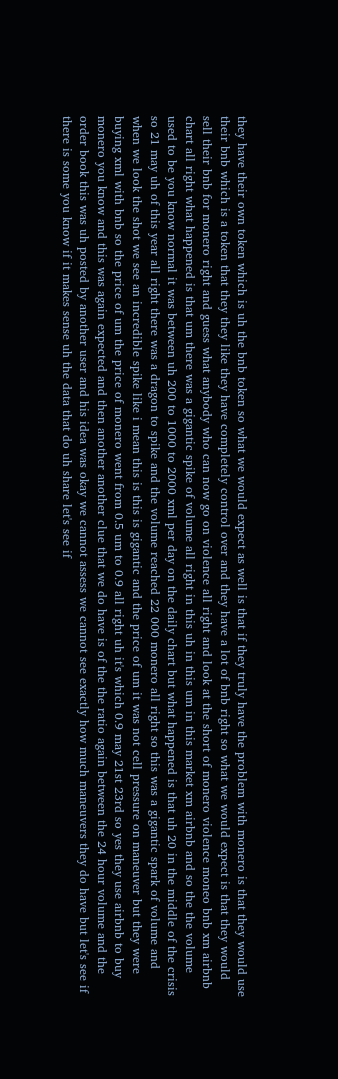they have their own token which is uh the bnb token so what we would expect as well is that if they truly have the problem with monero is that they would use their bnb which is a token that they they like they have completely control over and they have a lot of bnb right so what we would expect is that they would sell their bnb for monero right and guess what anybody who can now go on violence all right and look at the short of monero violence moneo bnb xm airbnb chart all right what happened is that um there was a gigantic spike of volume all right in this uh in this um in this market xm airbnb and so the the volume used to be you know normal it was between uh 200 to 1000 to 2000 xml per day on the daily chart but what happened is that uh 20 in the middle of the crisis so 21 may uh of this year all right there was a dragon to spike and the volume reached 22 000 monero all right so this was a gigantic spark of volume and when we look the shot we see an incredible spike like i mean this is this is gigantic and the price of um it was not cell pressure on maneuver but they were buying xml with bnb so the price of um the price of monero went from 0.5 um to 0.9 all right uh it's which 0.9 may 21st 23rd so yes they use airbnb to buy monero you know and this was again expected and then another another clue that we do have is of the the ratio again between the 24 hour volume and the order book this was uh posted by another user and his idea was okay we cannot assess we cannot see exactly how much maneuvers they do have but let's see if there is some you know if it makes sense uh the data that do uh share let's see if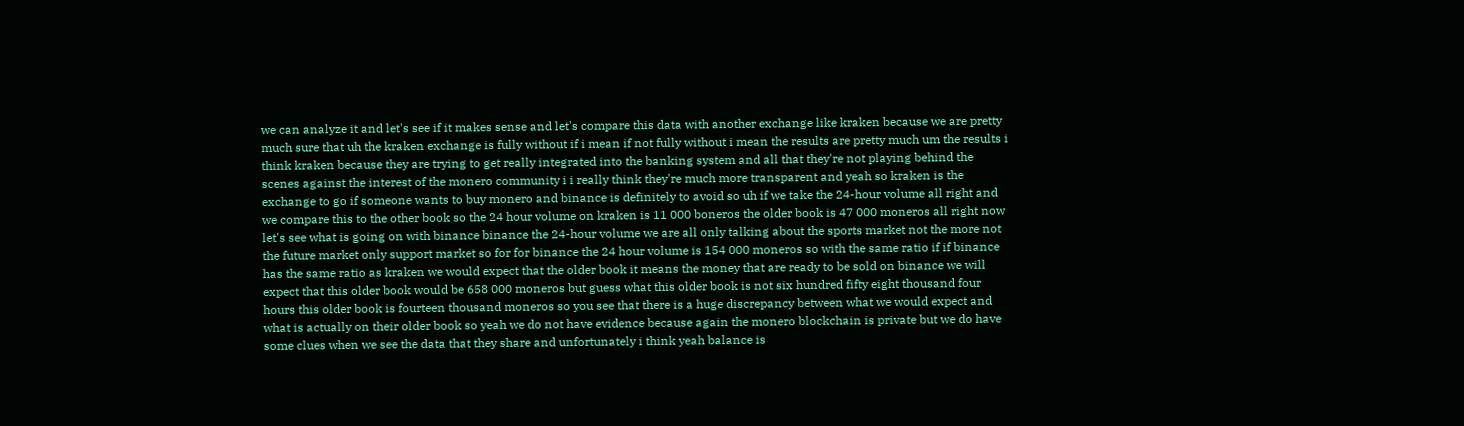we can analyze it and let's see if it makes sense and let's compare this data with another exchange like kraken because we are pretty much sure that uh the kraken exchange is fully without if i mean if not fully without i mean the results are pretty much um the results i think kraken because they are trying to get really integrated into the banking system and all that they're not playing behind the scenes against the interest of the monero community i i really think they're much more transparent and yeah so kraken is the exchange to go if someone wants to buy monero and binance is definitely to avoid so uh if we take the 24-hour volume all right and we compare this to the other book so the 24 hour volume on kraken is 11 000 boneros the older book is 47 000 moneros all right now let's see what is going on with binance binance the 24-hour volume we are all only talking about the sports market not the more not the future market only support market so for for binance the 24 hour volume is 154 000 moneros so with the same ratio if if binance has the same ratio as kraken we would expect that the older book it means the money that are ready to be sold on binance we will expect that this older book would be 658 000 moneros but guess what this older book is not six hundred fifty eight thousand four hours this older book is fourteen thousand moneros so you see that there is a huge discrepancy between what we would expect and what is actually on their older book so yeah we do not have evidence because again the monero blockchain is private but we do have some clues when we see the data that they share and unfortunately i think yeah balance is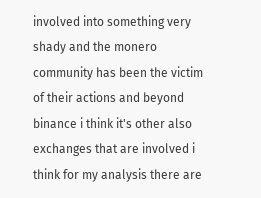involved into something very shady and the monero community has been the victim of their actions and beyond binance i think it's other also exchanges that are involved i think for my analysis there are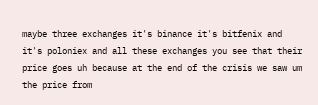maybe three exchanges it's binance it's bitfenix and it's poloniex and all these exchanges you see that their price goes uh because at the end of the crisis we saw um the price from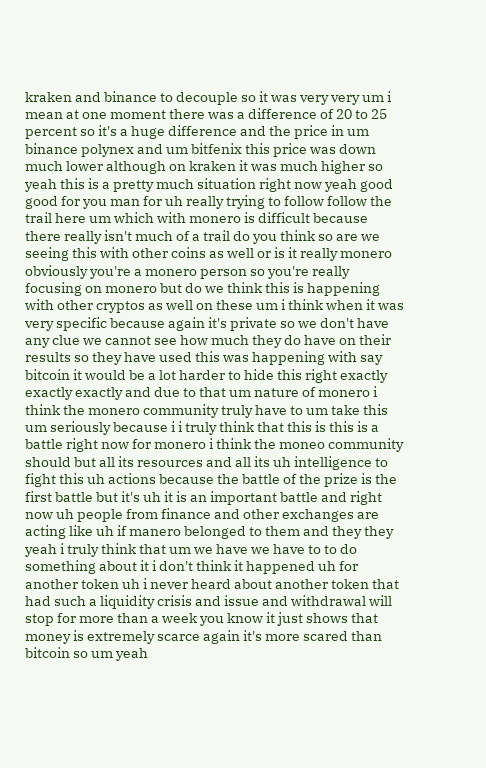kraken and binance to decouple so it was very very um i mean at one moment there was a difference of 20 to 25 percent so it's a huge difference and the price in um binance polynex and um bitfenix this price was down much lower although on kraken it was much higher so yeah this is a pretty much situation right now yeah good good for you man for uh really trying to follow follow the trail here um which with monero is difficult because there really isn't much of a trail do you think so are we seeing this with other coins as well or is it really monero obviously you're a monero person so you're really focusing on monero but do we think this is happening with other cryptos as well on these um i think when it was very specific because again it's private so we don't have any clue we cannot see how much they do have on their results so they have used this was happening with say bitcoin it would be a lot harder to hide this right exactly exactly exactly and due to that um nature of monero i think the monero community truly have to um take this um seriously because i i truly think that this is this is a battle right now for monero i think the moneo community should but all its resources and all its uh intelligence to fight this uh actions because the battle of the prize is the first battle but it's uh it is an important battle and right now uh people from finance and other exchanges are acting like uh if manero belonged to them and they they yeah i truly think that um we have we have to to do something about it i don't think it happened uh for another token uh i never heard about another token that had such a liquidity crisis and issue and withdrawal will stop for more than a week you know it just shows that money is extremely scarce again it's more scared than bitcoin so um yeah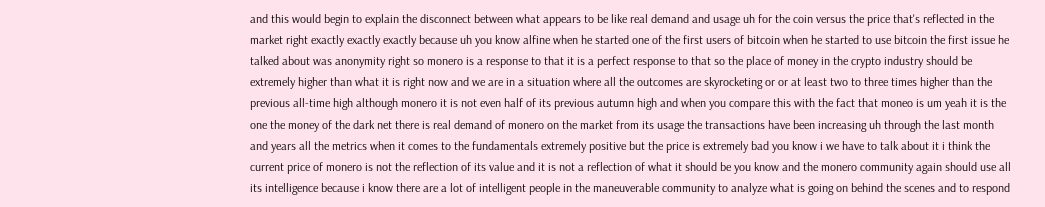and this would begin to explain the disconnect between what appears to be like real demand and usage uh for the coin versus the price that's reflected in the market right exactly exactly exactly because uh you know alfine when he started one of the first users of bitcoin when he started to use bitcoin the first issue he talked about was anonymity right so monero is a response to that it is a perfect response to that so the place of money in the crypto industry should be extremely higher than what it is right now and we are in a situation where all the outcomes are skyrocketing or or at least two to three times higher than the previous all-time high although monero it is not even half of its previous autumn high and when you compare this with the fact that moneo is um yeah it is the one the money of the dark net there is real demand of monero on the market from its usage the transactions have been increasing uh through the last month and years all the metrics when it comes to the fundamentals extremely positive but the price is extremely bad you know i we have to talk about it i think the current price of monero is not the reflection of its value and it is not a reflection of what it should be you know and the monero community again should use all its intelligence because i know there are a lot of intelligent people in the maneuverable community to analyze what is going on behind the scenes and to respond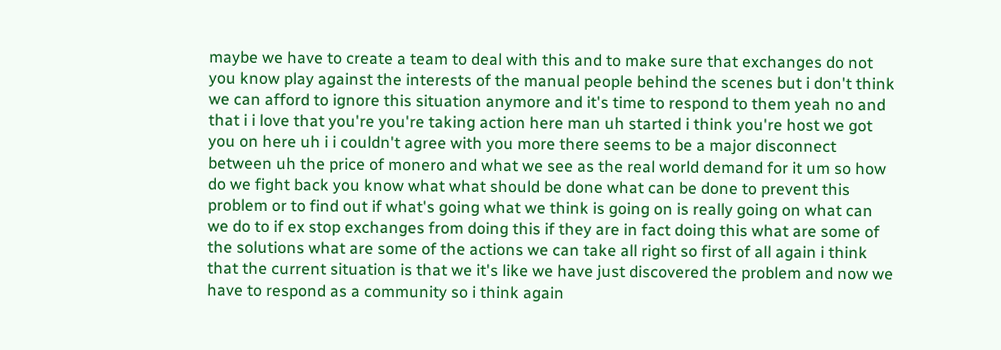maybe we have to create a team to deal with this and to make sure that exchanges do not you know play against the interests of the manual people behind the scenes but i don't think we can afford to ignore this situation anymore and it's time to respond to them yeah no and that i i love that you're you're taking action here man uh started i think you're host we got you on here uh i i couldn't agree with you more there seems to be a major disconnect between uh the price of monero and what we see as the real world demand for it um so how do we fight back you know what what should be done what can be done to prevent this problem or to find out if what's going what we think is going on is really going on what can we do to if ex stop exchanges from doing this if they are in fact doing this what are some of the solutions what are some of the actions we can take all right so first of all again i think that the current situation is that we it's like we have just discovered the problem and now we have to respond as a community so i think again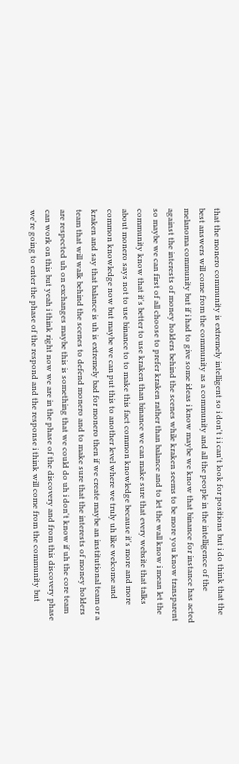that the monero community is extremely intelligent so i don't i i can't look for positions but i do think that the best answers will come from the community as a community and all the people in the intelligence of the melanoma community but if i had to give some ideas i know maybe we know that binance for instance has acted against the interests of money holders behind the scenes while kraken seems to be more you know transparent so maybe we can first of all choose to prefer kraken rather than balance and to let the wall know i mean let the community know that it's better to use kraken than binance we can make sure that every website that talks about monero says not to use binance to to make this fact common knowledge because it's more and more common knowledge now but maybe we can put this to another level where we truly uh like welcome and kraken and say that balance is uh is extremely bad for monero then if we create maybe an institutional team or a team that will walk behind the scenes to defend monero and to make sure that the interests of money holders are respected uh on exchanges maybe this is something that we could do uh i don't know if uh the core team can work on this but yeah i think right now we are in the phase of the discovery and from this discovery phase we're going to enter the phase of the respond and the response i think will come from the community but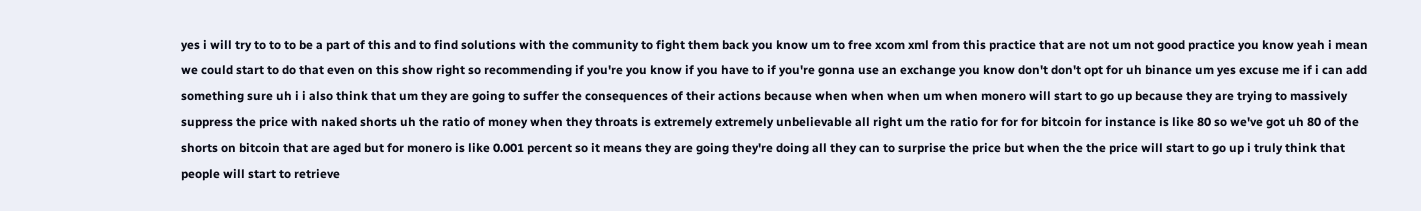yes i will try to to to be a part of this and to find solutions with the community to fight them back you know um to free xcom xml from this practice that are not um not good practice you know yeah i mean we could start to do that even on this show right so recommending if you're you know if you have to if you're gonna use an exchange you know don't don't opt for uh binance um yes excuse me if i can add something sure uh i i also think that um they are going to suffer the consequences of their actions because when when when um when monero will start to go up because they are trying to massively suppress the price with naked shorts uh the ratio of money when they throats is extremely extremely unbelievable all right um the ratio for for for bitcoin for instance is like 80 so we've got uh 80 of the shorts on bitcoin that are aged but for monero is like 0.001 percent so it means they are going they're doing all they can to surprise the price but when the the price will start to go up i truly think that people will start to retrieve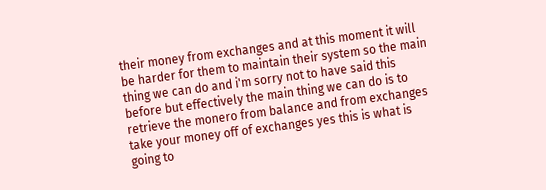their money from exchanges and at this moment it will be harder for them to maintain their system so the main thing we can do and i'm sorry not to have said this before but effectively the main thing we can do is to retrieve the monero from balance and from exchanges take your money off of exchanges yes this is what is going to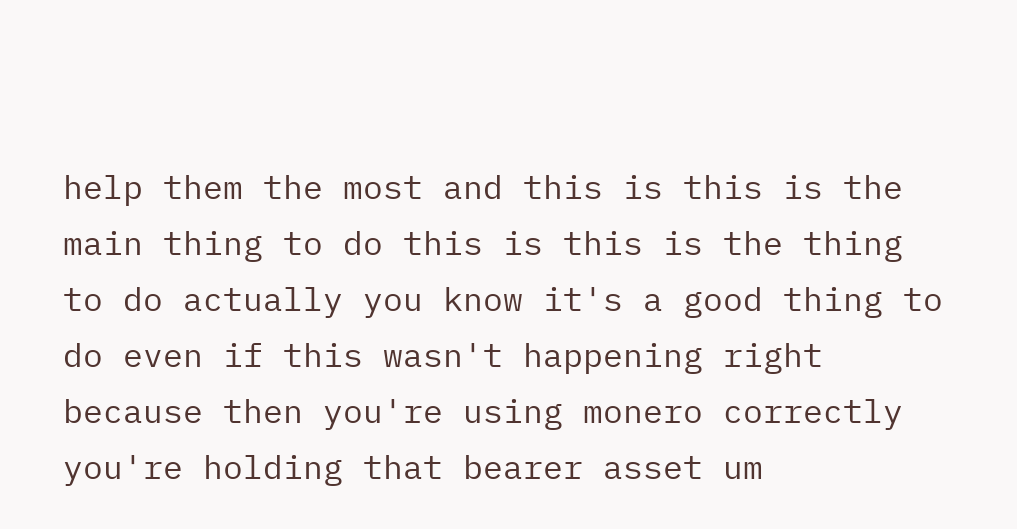help them the most and this is this is the main thing to do this is this is the thing to do actually you know it's a good thing to do even if this wasn't happening right because then you're using monero correctly you're holding that bearer asset um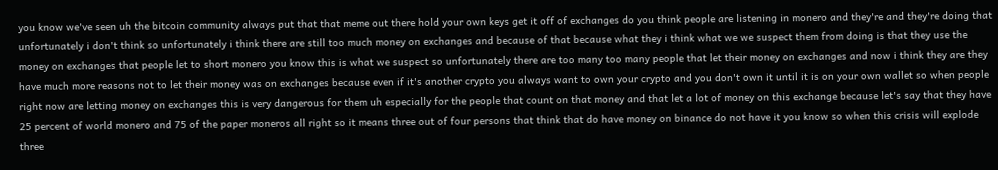you know we've seen uh the bitcoin community always put that that meme out there hold your own keys get it off of exchanges do you think people are listening in monero and they're and they're doing that unfortunately i don't think so unfortunately i think there are still too much money on exchanges and because of that because what they i think what we we suspect them from doing is that they use the money on exchanges that people let to short monero you know this is what we suspect so unfortunately there are too many too many people that let their money on exchanges and now i think they are they have much more reasons not to let their money was on exchanges because even if it's another crypto you always want to own your crypto and you don't own it until it is on your own wallet so when people right now are letting money on exchanges this is very dangerous for them uh especially for the people that count on that money and that let a lot of money on this exchange because let's say that they have 25 percent of world monero and 75 of the paper moneros all right so it means three out of four persons that think that do have money on binance do not have it you know so when this crisis will explode three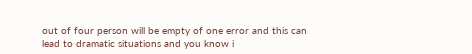out of four person will be empty of one error and this can lead to dramatic situations and you know i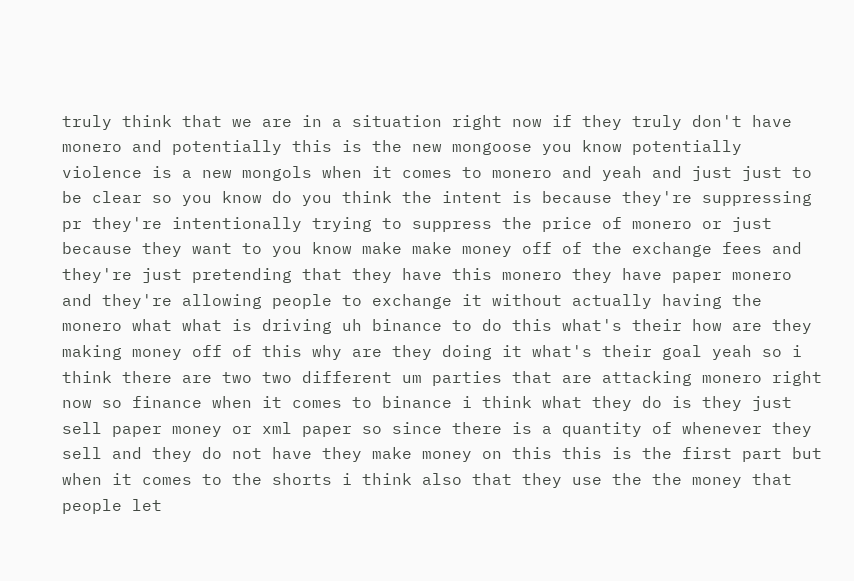truly think that we are in a situation right now if they truly don't have monero and potentially this is the new mongoose you know potentially violence is a new mongols when it comes to monero and yeah and just just to be clear so you know do you think the intent is because they're suppressing pr they're intentionally trying to suppress the price of monero or just because they want to you know make make money off of the exchange fees and they're just pretending that they have this monero they have paper monero and they're allowing people to exchange it without actually having the monero what what is driving uh binance to do this what's their how are they making money off of this why are they doing it what's their goal yeah so i think there are two two different um parties that are attacking monero right now so finance when it comes to binance i think what they do is they just sell paper money or xml paper so since there is a quantity of whenever they sell and they do not have they make money on this this is the first part but when it comes to the shorts i think also that they use the the money that people let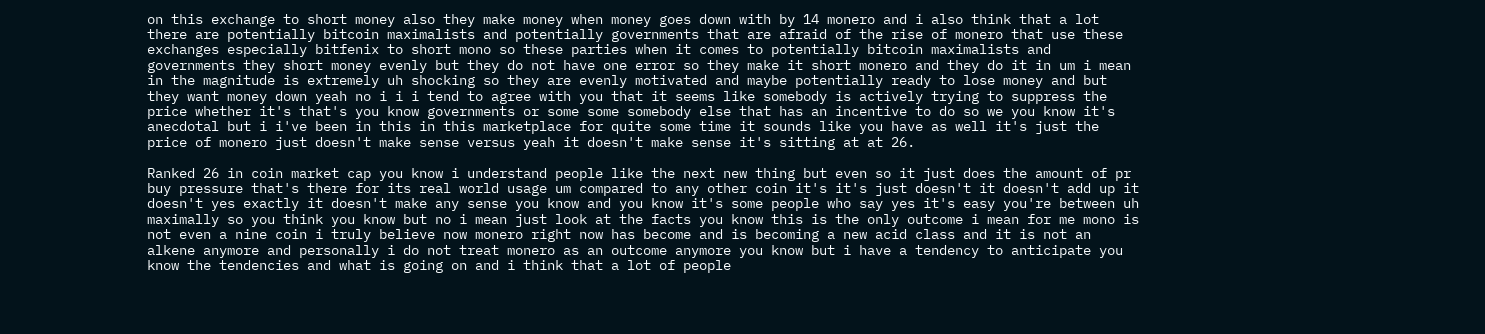on this exchange to short money also they make money when money goes down with by 14 monero and i also think that a lot there are potentially bitcoin maximalists and potentially governments that are afraid of the rise of monero that use these exchanges especially bitfenix to short mono so these parties when it comes to potentially bitcoin maximalists and governments they short money evenly but they do not have one error so they make it short monero and they do it in um i mean in the magnitude is extremely uh shocking so they are evenly motivated and maybe potentially ready to lose money and but they want money down yeah no i i i tend to agree with you that it seems like somebody is actively trying to suppress the price whether it's that's you know governments or some some somebody else that has an incentive to do so we you know it's anecdotal but i i've been in this in this marketplace for quite some time it sounds like you have as well it's just the price of monero just doesn't make sense versus yeah it doesn't make sense it's sitting at at 26.

Ranked 26 in coin market cap you know i understand people like the next new thing but even so it just does the amount of pr buy pressure that's there for its real world usage um compared to any other coin it's it's just doesn't it doesn't add up it doesn't yes exactly it doesn't make any sense you know and you know it's some people who say yes it's easy you're between uh maximally so you think you know but no i mean just look at the facts you know this is the only outcome i mean for me mono is not even a nine coin i truly believe now monero right now has become and is becoming a new acid class and it is not an alkene anymore and personally i do not treat monero as an outcome anymore you know but i have a tendency to anticipate you know the tendencies and what is going on and i think that a lot of people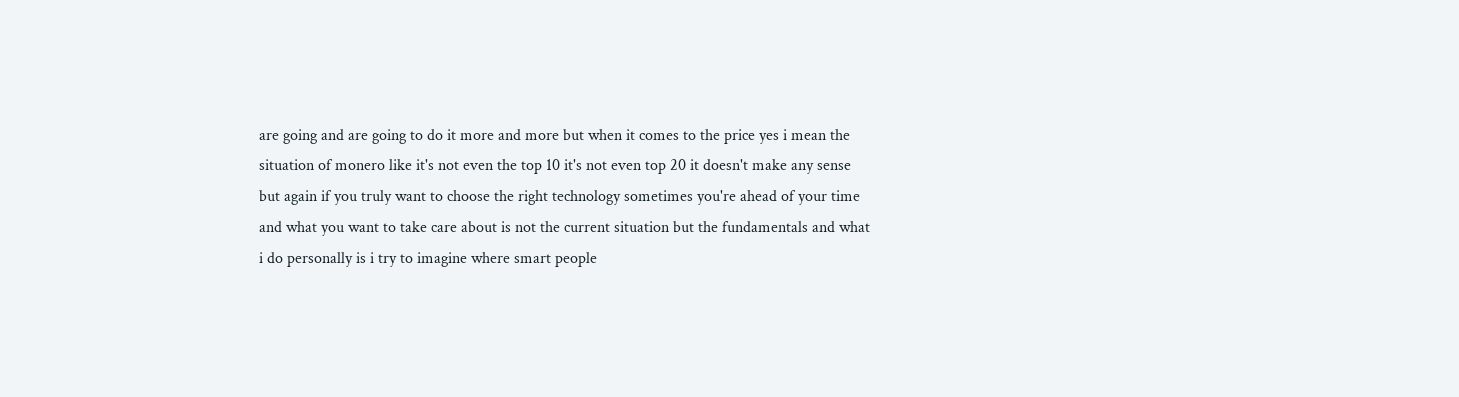are going and are going to do it more and more but when it comes to the price yes i mean the situation of monero like it's not even the top 10 it's not even top 20 it doesn't make any sense but again if you truly want to choose the right technology sometimes you're ahead of your time and what you want to take care about is not the current situation but the fundamentals and what i do personally is i try to imagine where smart people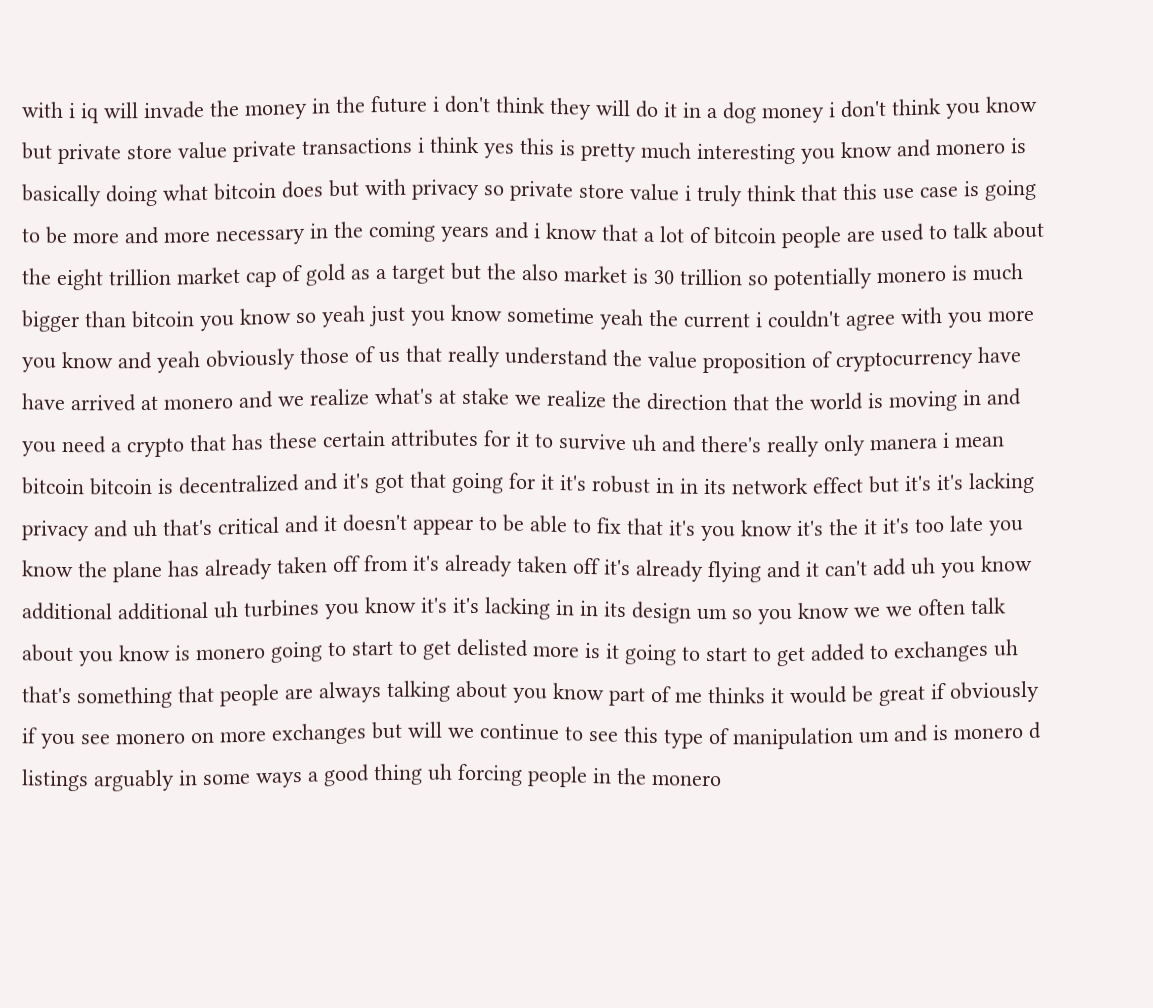with i iq will invade the money in the future i don't think they will do it in a dog money i don't think you know but private store value private transactions i think yes this is pretty much interesting you know and monero is basically doing what bitcoin does but with privacy so private store value i truly think that this use case is going to be more and more necessary in the coming years and i know that a lot of bitcoin people are used to talk about the eight trillion market cap of gold as a target but the also market is 30 trillion so potentially monero is much bigger than bitcoin you know so yeah just you know sometime yeah the current i couldn't agree with you more you know and yeah obviously those of us that really understand the value proposition of cryptocurrency have have arrived at monero and we realize what's at stake we realize the direction that the world is moving in and you need a crypto that has these certain attributes for it to survive uh and there's really only manera i mean bitcoin bitcoin is decentralized and it's got that going for it it's robust in in its network effect but it's it's lacking privacy and uh that's critical and it doesn't appear to be able to fix that it's you know it's the it it's too late you know the plane has already taken off from it's already taken off it's already flying and it can't add uh you know additional additional uh turbines you know it's it's lacking in in its design um so you know we we often talk about you know is monero going to start to get delisted more is it going to start to get added to exchanges uh that's something that people are always talking about you know part of me thinks it would be great if obviously if you see monero on more exchanges but will we continue to see this type of manipulation um and is monero d listings arguably in some ways a good thing uh forcing people in the monero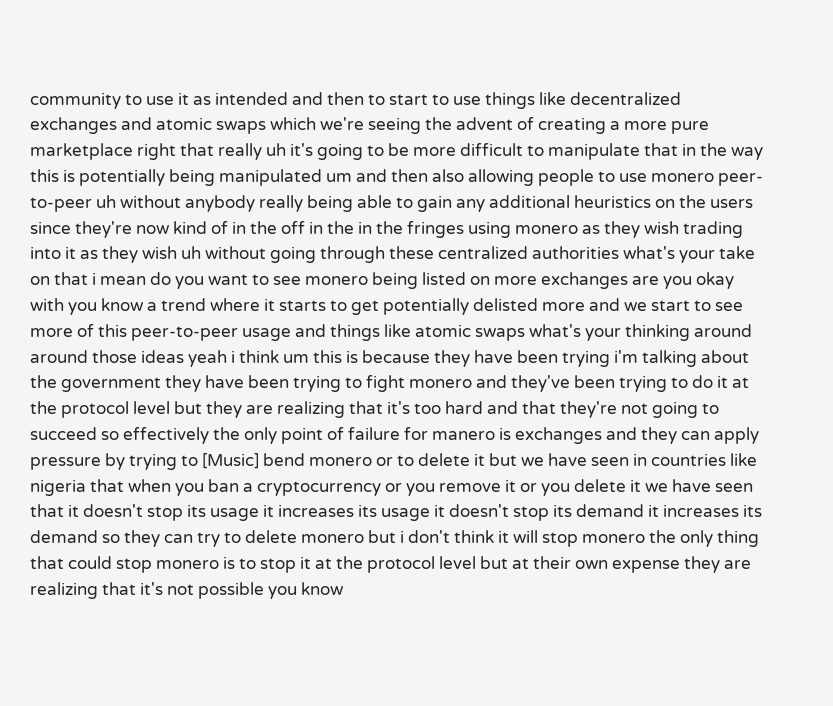community to use it as intended and then to start to use things like decentralized exchanges and atomic swaps which we're seeing the advent of creating a more pure marketplace right that really uh it's going to be more difficult to manipulate that in the way this is potentially being manipulated um and then also allowing people to use monero peer-to-peer uh without anybody really being able to gain any additional heuristics on the users since they're now kind of in the off in the in the fringes using monero as they wish trading into it as they wish uh without going through these centralized authorities what's your take on that i mean do you want to see monero being listed on more exchanges are you okay with you know a trend where it starts to get potentially delisted more and we start to see more of this peer-to-peer usage and things like atomic swaps what's your thinking around around those ideas yeah i think um this is because they have been trying i'm talking about the government they have been trying to fight monero and they've been trying to do it at the protocol level but they are realizing that it's too hard and that they're not going to succeed so effectively the only point of failure for manero is exchanges and they can apply pressure by trying to [Music] bend monero or to delete it but we have seen in countries like nigeria that when you ban a cryptocurrency or you remove it or you delete it we have seen that it doesn't stop its usage it increases its usage it doesn't stop its demand it increases its demand so they can try to delete monero but i don't think it will stop monero the only thing that could stop monero is to stop it at the protocol level but at their own expense they are realizing that it's not possible you know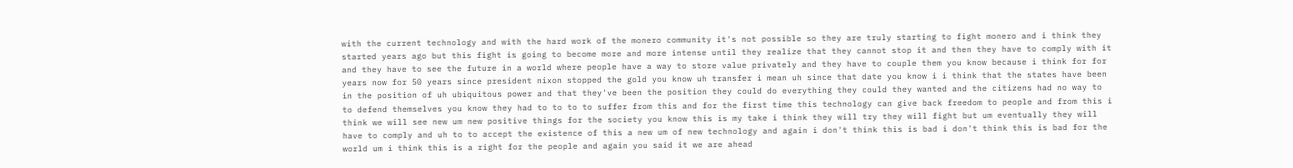with the current technology and with the hard work of the monero community it's not possible so they are truly starting to fight monero and i think they started years ago but this fight is going to become more and more intense until they realize that they cannot stop it and then they have to comply with it and they have to see the future in a world where people have a way to store value privately and they have to couple them you know because i think for for years now for 50 years since president nixon stopped the gold you know uh transfer i mean uh since that date you know i i think that the states have been in the position of uh ubiquitous power and that they've been the position they could do everything they could they wanted and the citizens had no way to to defend themselves you know they had to to to to suffer from this and for the first time this technology can give back freedom to people and from this i think we will see new um new positive things for the society you know this is my take i think they will try they will fight but um eventually they will have to comply and uh to to accept the existence of this a new um of new technology and again i don't think this is bad i don't think this is bad for the world um i think this is a right for the people and again you said it we are ahead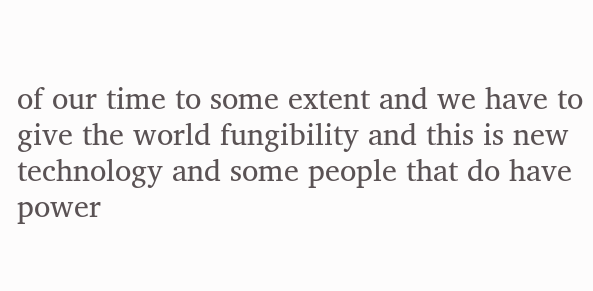of our time to some extent and we have to give the world fungibility and this is new technology and some people that do have power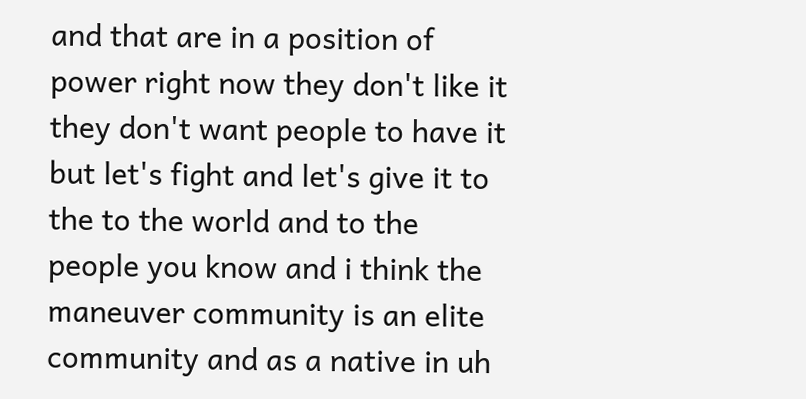and that are in a position of power right now they don't like it they don't want people to have it but let's fight and let's give it to the to the world and to the people you know and i think the maneuver community is an elite community and as a native in uh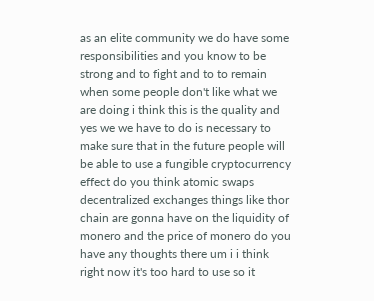as an elite community we do have some responsibilities and you know to be strong and to fight and to to remain when some people don't like what we are doing i think this is the quality and yes we we have to do is necessary to make sure that in the future people will be able to use a fungible cryptocurrency effect do you think atomic swaps decentralized exchanges things like thor chain are gonna have on the liquidity of monero and the price of monero do you have any thoughts there um i i think right now it's too hard to use so it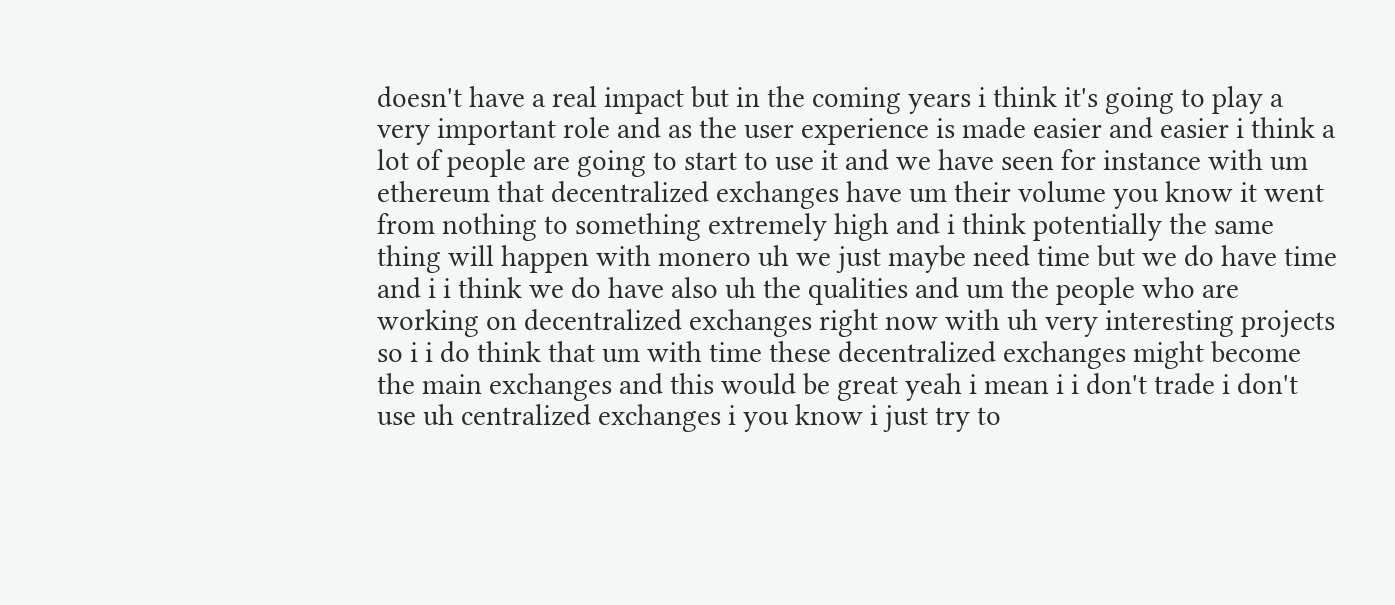doesn't have a real impact but in the coming years i think it's going to play a very important role and as the user experience is made easier and easier i think a lot of people are going to start to use it and we have seen for instance with um ethereum that decentralized exchanges have um their volume you know it went from nothing to something extremely high and i think potentially the same thing will happen with monero uh we just maybe need time but we do have time and i i think we do have also uh the qualities and um the people who are working on decentralized exchanges right now with uh very interesting projects so i i do think that um with time these decentralized exchanges might become the main exchanges and this would be great yeah i mean i i don't trade i don't use uh centralized exchanges i you know i just try to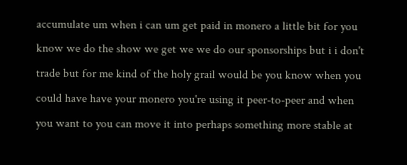accumulate um when i can um get paid in monero a little bit for you know we do the show we get we we do our sponsorships but i i don't trade but for me kind of the holy grail would be you know when you could have have your monero you're using it peer-to-peer and when you want to you can move it into perhaps something more stable at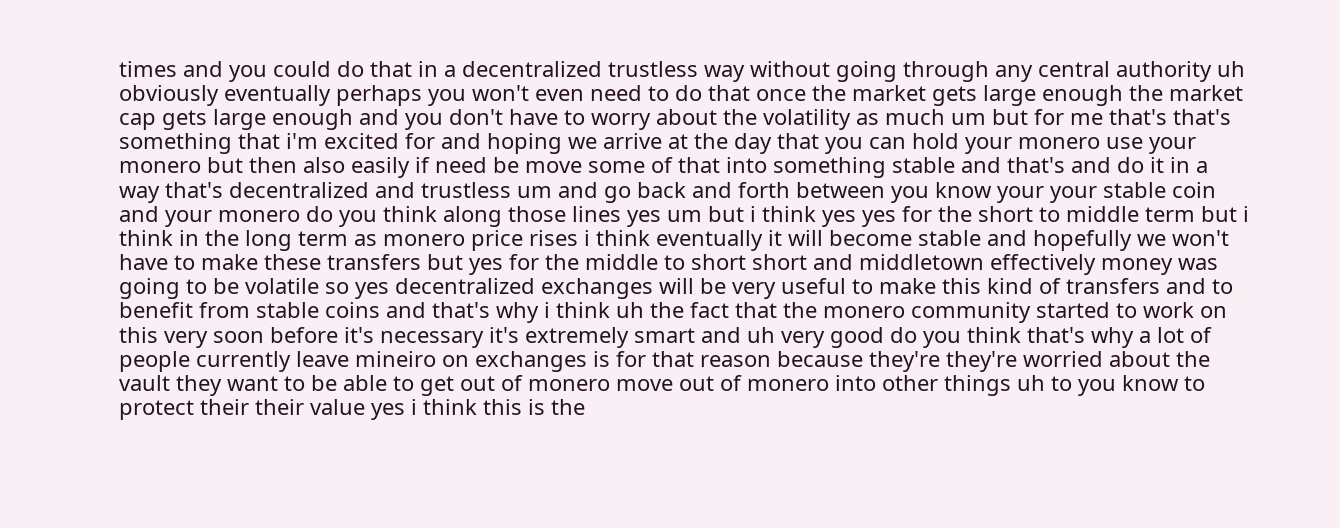times and you could do that in a decentralized trustless way without going through any central authority uh obviously eventually perhaps you won't even need to do that once the market gets large enough the market cap gets large enough and you don't have to worry about the volatility as much um but for me that's that's something that i'm excited for and hoping we arrive at the day that you can hold your monero use your monero but then also easily if need be move some of that into something stable and that's and do it in a way that's decentralized and trustless um and go back and forth between you know your your stable coin and your monero do you think along those lines yes um but i think yes yes for the short to middle term but i think in the long term as monero price rises i think eventually it will become stable and hopefully we won't have to make these transfers but yes for the middle to short short and middletown effectively money was going to be volatile so yes decentralized exchanges will be very useful to make this kind of transfers and to benefit from stable coins and that's why i think uh the fact that the monero community started to work on this very soon before it's necessary it's extremely smart and uh very good do you think that's why a lot of people currently leave mineiro on exchanges is for that reason because they're they're worried about the vault they want to be able to get out of monero move out of monero into other things uh to you know to protect their their value yes i think this is the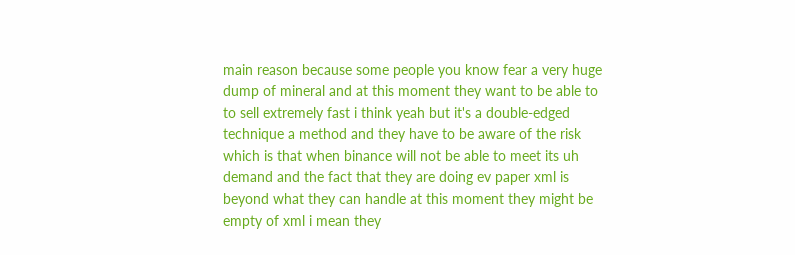main reason because some people you know fear a very huge dump of mineral and at this moment they want to be able to to sell extremely fast i think yeah but it's a double-edged technique a method and they have to be aware of the risk which is that when binance will not be able to meet its uh demand and the fact that they are doing ev paper xml is beyond what they can handle at this moment they might be empty of xml i mean they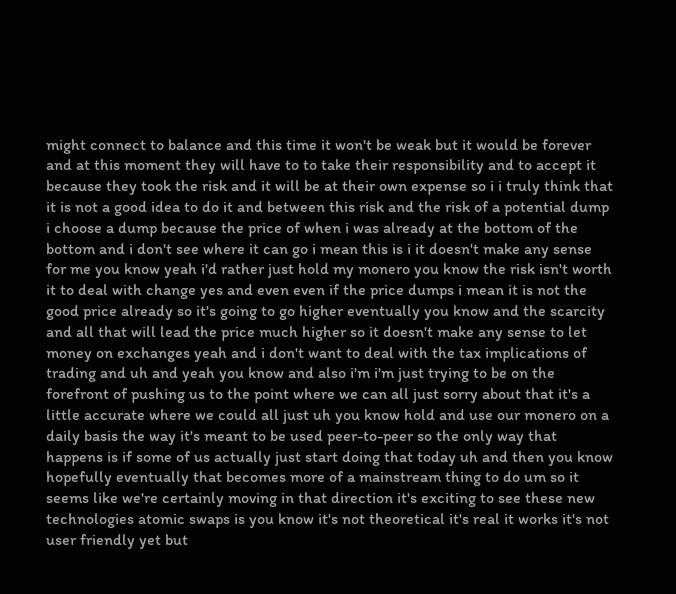might connect to balance and this time it won't be weak but it would be forever and at this moment they will have to to take their responsibility and to accept it because they took the risk and it will be at their own expense so i i truly think that it is not a good idea to do it and between this risk and the risk of a potential dump i choose a dump because the price of when i was already at the bottom of the bottom and i don't see where it can go i mean this is i it doesn't make any sense for me you know yeah i'd rather just hold my monero you know the risk isn't worth it to deal with change yes and even even if the price dumps i mean it is not the good price already so it's going to go higher eventually you know and the scarcity and all that will lead the price much higher so it doesn't make any sense to let money on exchanges yeah and i don't want to deal with the tax implications of trading and uh and yeah you know and also i'm i'm just trying to be on the forefront of pushing us to the point where we can all just sorry about that it's a little accurate where we could all just uh you know hold and use our monero on a daily basis the way it's meant to be used peer-to-peer so the only way that happens is if some of us actually just start doing that today uh and then you know hopefully eventually that becomes more of a mainstream thing to do um so it seems like we're certainly moving in that direction it's exciting to see these new technologies atomic swaps is you know it's not theoretical it's real it works it's not user friendly yet but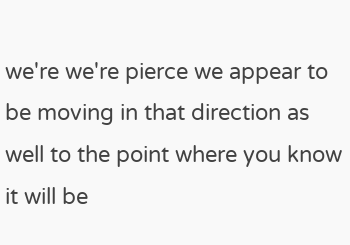we're we're pierce we appear to be moving in that direction as well to the point where you know it will be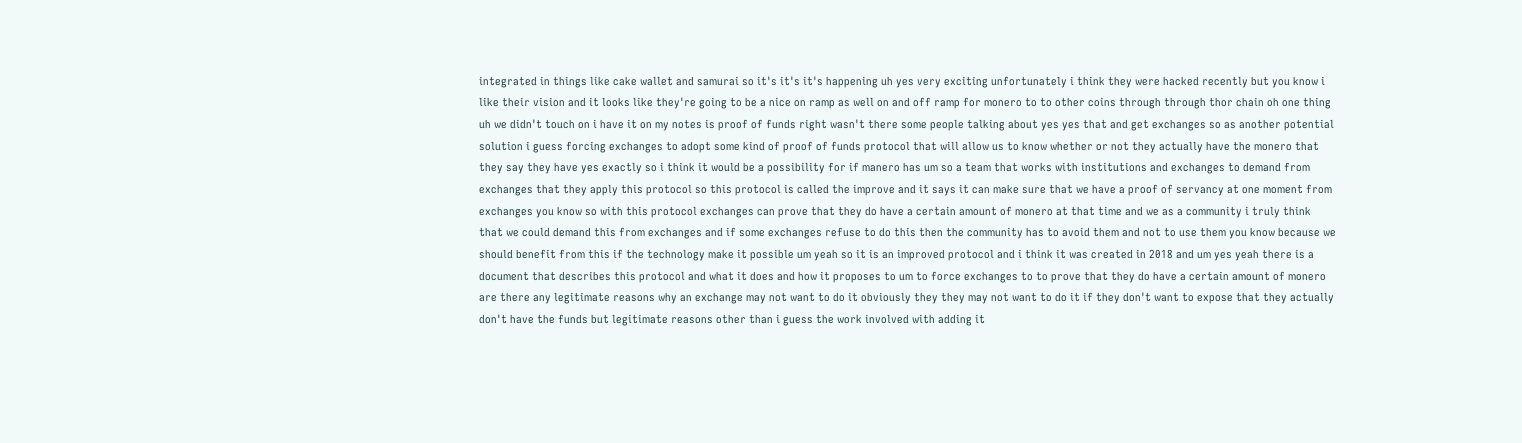integrated in things like cake wallet and samurai so it's it's it's happening uh yes very exciting unfortunately i think they were hacked recently but you know i like their vision and it looks like they're going to be a nice on ramp as well on and off ramp for monero to to other coins through through thor chain oh one thing uh we didn't touch on i have it on my notes is proof of funds right wasn't there some people talking about yes yes that and get exchanges so as another potential solution i guess forcing exchanges to adopt some kind of proof of funds protocol that will allow us to know whether or not they actually have the monero that they say they have yes exactly so i think it would be a possibility for if manero has um so a team that works with institutions and exchanges to demand from exchanges that they apply this protocol so this protocol is called the improve and it says it can make sure that we have a proof of servancy at one moment from exchanges you know so with this protocol exchanges can prove that they do have a certain amount of monero at that time and we as a community i truly think that we could demand this from exchanges and if some exchanges refuse to do this then the community has to avoid them and not to use them you know because we should benefit from this if the technology make it possible um yeah so it is an improved protocol and i think it was created in 2018 and um yes yeah there is a document that describes this protocol and what it does and how it proposes to um to force exchanges to to prove that they do have a certain amount of monero are there any legitimate reasons why an exchange may not want to do it obviously they they may not want to do it if they don't want to expose that they actually don't have the funds but legitimate reasons other than i guess the work involved with adding it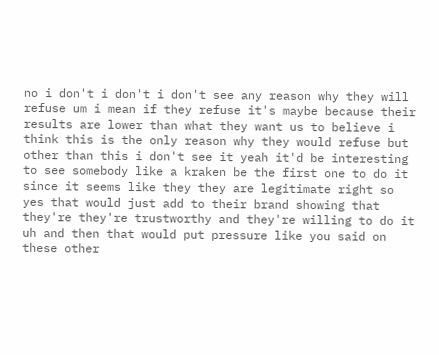no i don't i don't i don't see any reason why they will refuse um i mean if they refuse it's maybe because their results are lower than what they want us to believe i think this is the only reason why they would refuse but other than this i don't see it yeah it'd be interesting to see somebody like a kraken be the first one to do it since it seems like they they are legitimate right so yes that would just add to their brand showing that they're they're trustworthy and they're willing to do it uh and then that would put pressure like you said on these other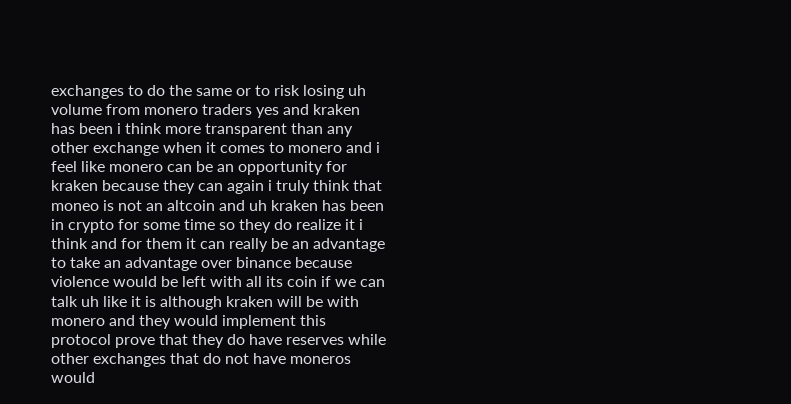exchanges to do the same or to risk losing uh volume from monero traders yes and kraken has been i think more transparent than any other exchange when it comes to monero and i feel like monero can be an opportunity for kraken because they can again i truly think that moneo is not an altcoin and uh kraken has been in crypto for some time so they do realize it i think and for them it can really be an advantage to take an advantage over binance because violence would be left with all its coin if we can talk uh like it is although kraken will be with monero and they would implement this protocol prove that they do have reserves while other exchanges that do not have moneros would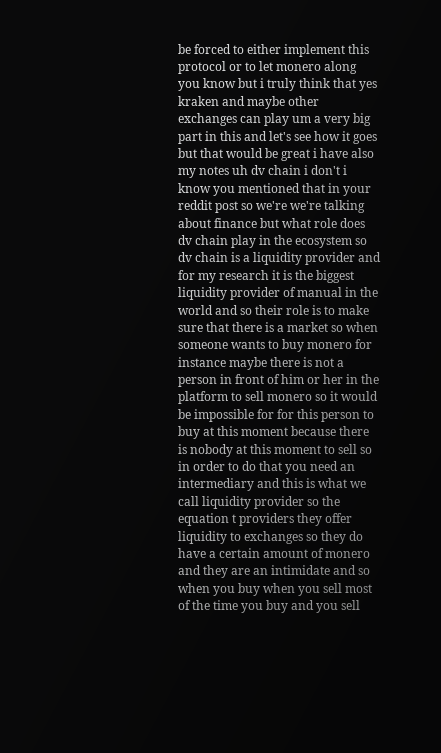be forced to either implement this protocol or to let monero along you know but i truly think that yes kraken and maybe other exchanges can play um a very big part in this and let's see how it goes but that would be great i have also my notes uh dv chain i don't i know you mentioned that in your reddit post so we're we're talking about finance but what role does dv chain play in the ecosystem so dv chain is a liquidity provider and for my research it is the biggest liquidity provider of manual in the world and so their role is to make sure that there is a market so when someone wants to buy monero for instance maybe there is not a person in front of him or her in the platform to sell monero so it would be impossible for for this person to buy at this moment because there is nobody at this moment to sell so in order to do that you need an intermediary and this is what we call liquidity provider so the equation t providers they offer liquidity to exchanges so they do have a certain amount of monero and they are an intimidate and so when you buy when you sell most of the time you buy and you sell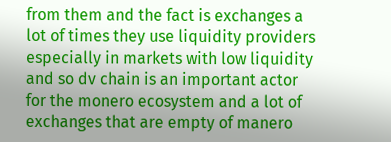from them and the fact is exchanges a lot of times they use liquidity providers especially in markets with low liquidity and so dv chain is an important actor for the monero ecosystem and a lot of exchanges that are empty of manero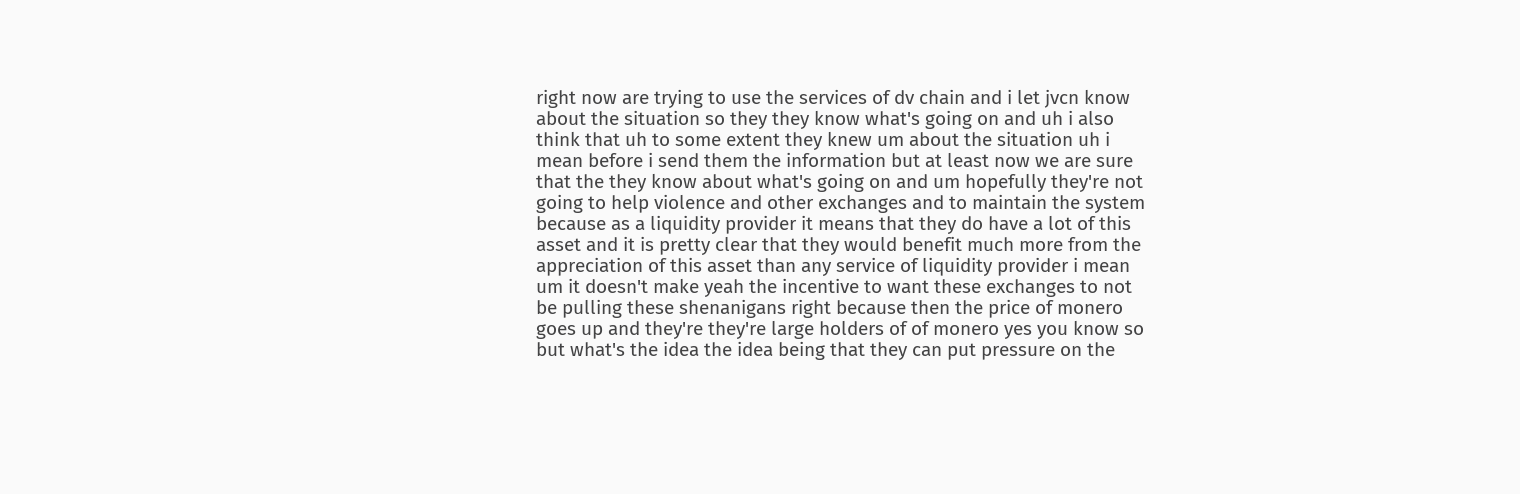right now are trying to use the services of dv chain and i let jvcn know about the situation so they they know what's going on and uh i also think that uh to some extent they knew um about the situation uh i mean before i send them the information but at least now we are sure that the they know about what's going on and um hopefully they're not going to help violence and other exchanges and to maintain the system because as a liquidity provider it means that they do have a lot of this asset and it is pretty clear that they would benefit much more from the appreciation of this asset than any service of liquidity provider i mean um it doesn't make yeah the incentive to want these exchanges to not be pulling these shenanigans right because then the price of monero goes up and they're they're large holders of of monero yes you know so but what's the idea the idea being that they can put pressure on the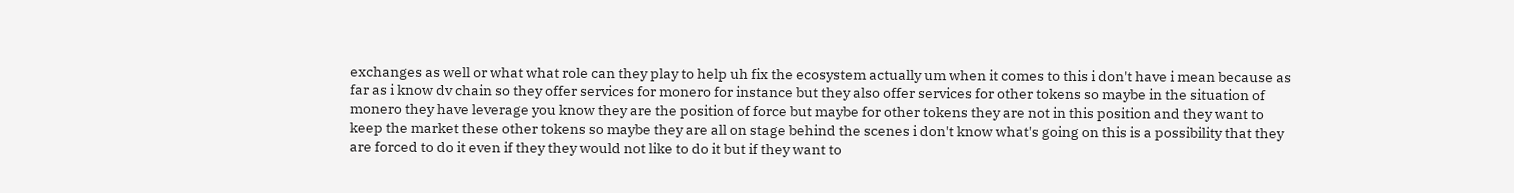exchanges as well or what what role can they play to help uh fix the ecosystem actually um when it comes to this i don't have i mean because as far as i know dv chain so they offer services for monero for instance but they also offer services for other tokens so maybe in the situation of monero they have leverage you know they are the position of force but maybe for other tokens they are not in this position and they want to keep the market these other tokens so maybe they are all on stage behind the scenes i don't know what's going on this is a possibility that they are forced to do it even if they they would not like to do it but if they want to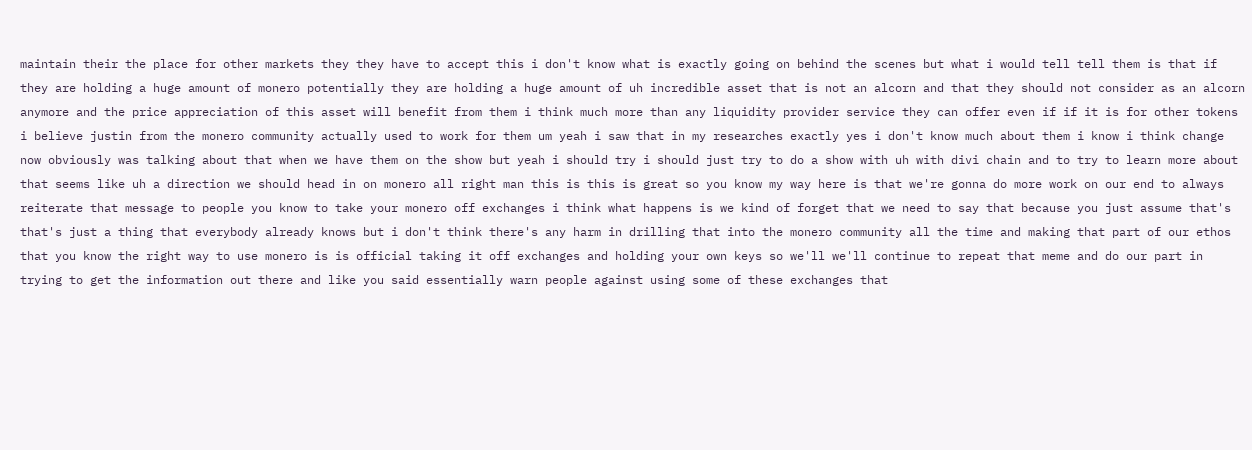maintain their the place for other markets they they have to accept this i don't know what is exactly going on behind the scenes but what i would tell tell them is that if they are holding a huge amount of monero potentially they are holding a huge amount of uh incredible asset that is not an alcorn and that they should not consider as an alcorn anymore and the price appreciation of this asset will benefit from them i think much more than any liquidity provider service they can offer even if if it is for other tokens i believe justin from the monero community actually used to work for them um yeah i saw that in my researches exactly yes i don't know much about them i know i think change now obviously was talking about that when we have them on the show but yeah i should try i should just try to do a show with uh with divi chain and to try to learn more about that seems like uh a direction we should head in on monero all right man this is this is great so you know my way here is that we're gonna do more work on our end to always reiterate that message to people you know to take your monero off exchanges i think what happens is we kind of forget that we need to say that because you just assume that's that's just a thing that everybody already knows but i don't think there's any harm in drilling that into the monero community all the time and making that part of our ethos that you know the right way to use monero is is official taking it off exchanges and holding your own keys so we'll we'll continue to repeat that meme and do our part in trying to get the information out there and like you said essentially warn people against using some of these exchanges that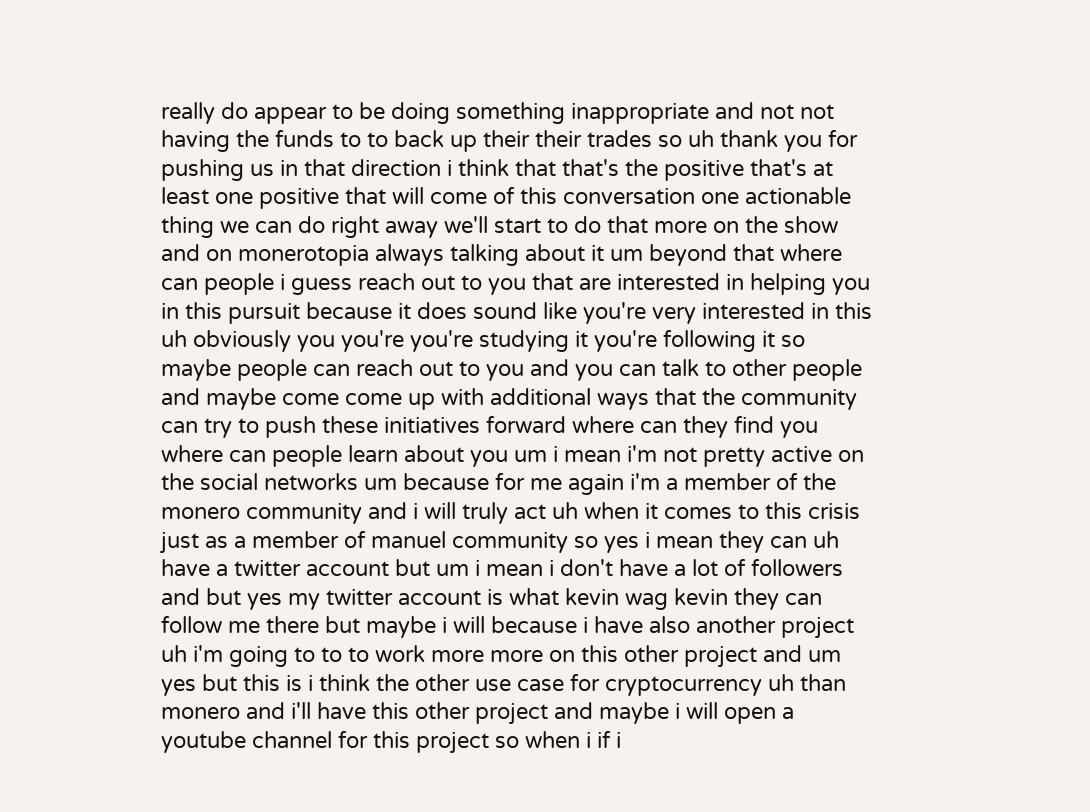really do appear to be doing something inappropriate and not not having the funds to to back up their their trades so uh thank you for pushing us in that direction i think that that's the positive that's at least one positive that will come of this conversation one actionable thing we can do right away we'll start to do that more on the show and on monerotopia always talking about it um beyond that where can people i guess reach out to you that are interested in helping you in this pursuit because it does sound like you're very interested in this uh obviously you you're you're studying it you're following it so maybe people can reach out to you and you can talk to other people and maybe come come up with additional ways that the community can try to push these initiatives forward where can they find you where can people learn about you um i mean i'm not pretty active on the social networks um because for me again i'm a member of the monero community and i will truly act uh when it comes to this crisis just as a member of manuel community so yes i mean they can uh have a twitter account but um i mean i don't have a lot of followers and but yes my twitter account is what kevin wag kevin they can follow me there but maybe i will because i have also another project uh i'm going to to to work more more on this other project and um yes but this is i think the other use case for cryptocurrency uh than monero and i'll have this other project and maybe i will open a youtube channel for this project so when i if i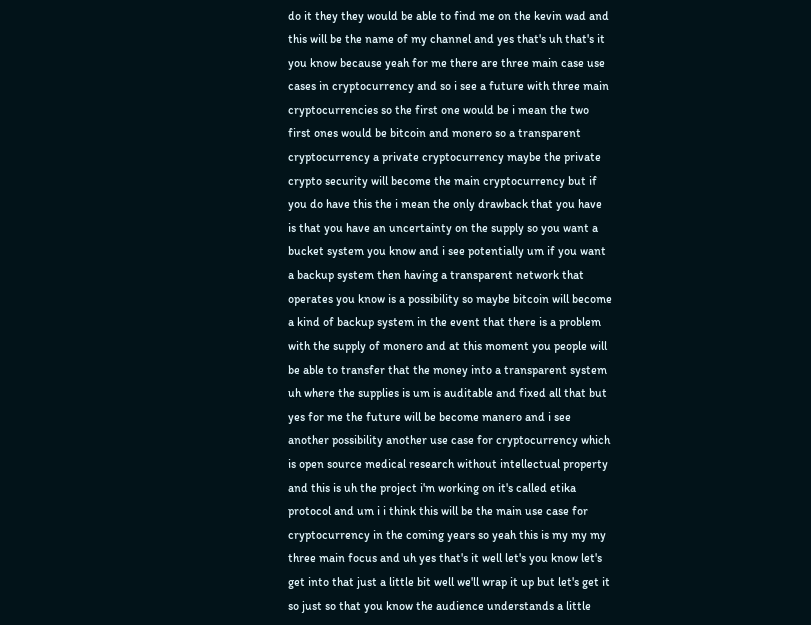do it they they would be able to find me on the kevin wad and this will be the name of my channel and yes that's uh that's it you know because yeah for me there are three main case use cases in cryptocurrency and so i see a future with three main cryptocurrencies so the first one would be i mean the two first ones would be bitcoin and monero so a transparent cryptocurrency a private cryptocurrency maybe the private crypto security will become the main cryptocurrency but if you do have this the i mean the only drawback that you have is that you have an uncertainty on the supply so you want a bucket system you know and i see potentially um if you want a backup system then having a transparent network that operates you know is a possibility so maybe bitcoin will become a kind of backup system in the event that there is a problem with the supply of monero and at this moment you people will be able to transfer that the money into a transparent system uh where the supplies is um is auditable and fixed all that but yes for me the future will be become manero and i see another possibility another use case for cryptocurrency which is open source medical research without intellectual property and this is uh the project i'm working on it's called etika protocol and um i i think this will be the main use case for cryptocurrency in the coming years so yeah this is my my my three main focus and uh yes that's it well let's you know let's get into that just a little bit well we'll wrap it up but let's get it so just so that you know the audience understands a little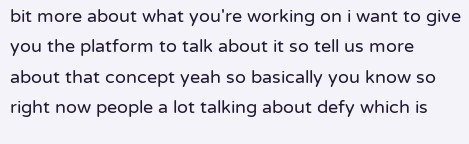bit more about what you're working on i want to give you the platform to talk about it so tell us more about that concept yeah so basically you know so right now people a lot talking about defy which is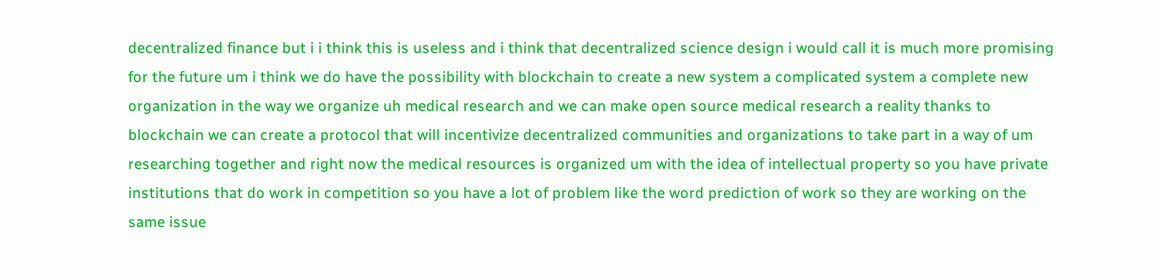decentralized finance but i i think this is useless and i think that decentralized science design i would call it is much more promising for the future um i think we do have the possibility with blockchain to create a new system a complicated system a complete new organization in the way we organize uh medical research and we can make open source medical research a reality thanks to blockchain we can create a protocol that will incentivize decentralized communities and organizations to take part in a way of um researching together and right now the medical resources is organized um with the idea of intellectual property so you have private institutions that do work in competition so you have a lot of problem like the word prediction of work so they are working on the same issue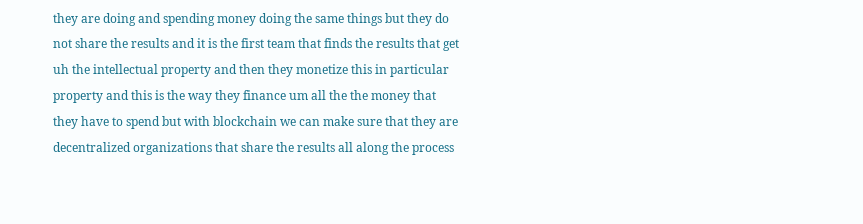they are doing and spending money doing the same things but they do not share the results and it is the first team that finds the results that get uh the intellectual property and then they monetize this in particular property and this is the way they finance um all the the money that they have to spend but with blockchain we can make sure that they are decentralized organizations that share the results all along the process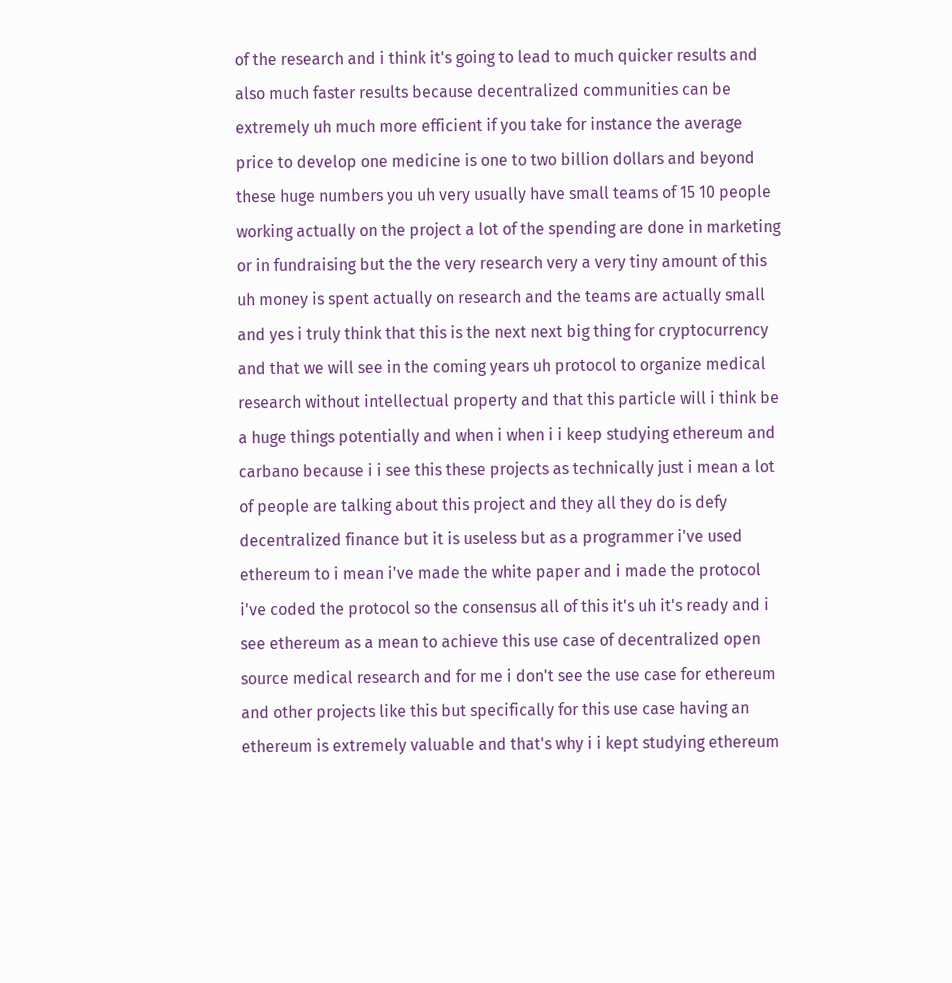of the research and i think it's going to lead to much quicker results and also much faster results because decentralized communities can be extremely uh much more efficient if you take for instance the average price to develop one medicine is one to two billion dollars and beyond these huge numbers you uh very usually have small teams of 15 10 people working actually on the project a lot of the spending are done in marketing or in fundraising but the the very research very a very tiny amount of this uh money is spent actually on research and the teams are actually small and yes i truly think that this is the next next big thing for cryptocurrency and that we will see in the coming years uh protocol to organize medical research without intellectual property and that this particle will i think be a huge things potentially and when i when i i keep studying ethereum and carbano because i i see this these projects as technically just i mean a lot of people are talking about this project and they all they do is defy decentralized finance but it is useless but as a programmer i've used ethereum to i mean i've made the white paper and i made the protocol i've coded the protocol so the consensus all of this it's uh it's ready and i see ethereum as a mean to achieve this use case of decentralized open source medical research and for me i don't see the use case for ethereum and other projects like this but specifically for this use case having an ethereum is extremely valuable and that's why i i kept studying ethereum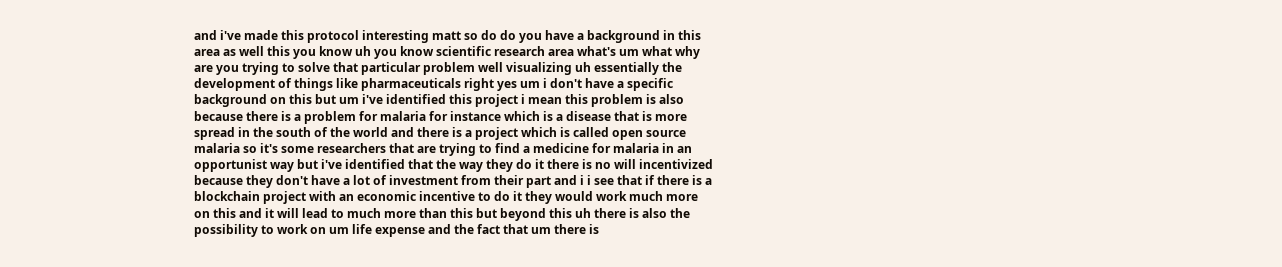and i've made this protocol interesting matt so do do you have a background in this area as well this you know uh you know scientific research area what's um what why are you trying to solve that particular problem well visualizing uh essentially the development of things like pharmaceuticals right yes um i don't have a specific background on this but um i've identified this project i mean this problem is also because there is a problem for malaria for instance which is a disease that is more spread in the south of the world and there is a project which is called open source malaria so it's some researchers that are trying to find a medicine for malaria in an opportunist way but i've identified that the way they do it there is no will incentivized because they don't have a lot of investment from their part and i i see that if there is a blockchain project with an economic incentive to do it they would work much more on this and it will lead to much more than this but beyond this uh there is also the possibility to work on um life expense and the fact that um there is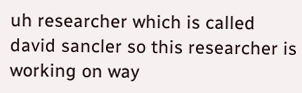uh researcher which is called david sancler so this researcher is working on way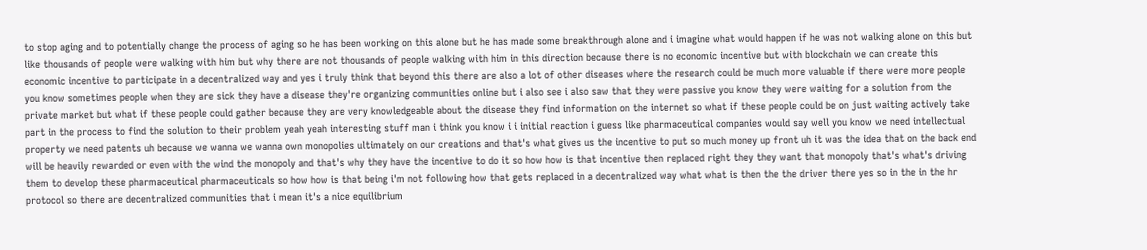to stop aging and to potentially change the process of aging so he has been working on this alone but he has made some breakthrough alone and i imagine what would happen if he was not walking alone on this but like thousands of people were walking with him but why there are not thousands of people walking with him in this direction because there is no economic incentive but with blockchain we can create this economic incentive to participate in a decentralized way and yes i truly think that beyond this there are also a lot of other diseases where the research could be much more valuable if there were more people you know sometimes people when they are sick they have a disease they're organizing communities online but i also see i also saw that they were passive you know they were waiting for a solution from the private market but what if these people could gather because they are very knowledgeable about the disease they find information on the internet so what if these people could be on just waiting actively take part in the process to find the solution to their problem yeah yeah interesting stuff man i think you know i i initial reaction i guess like pharmaceutical companies would say well you know we need intellectual property we need patents uh because we wanna we wanna own monopolies ultimately on our creations and that's what gives us the incentive to put so much money up front uh it was the idea that on the back end will be heavily rewarded or even with the wind the monopoly and that's why they have the incentive to do it so how how is that incentive then replaced right they they want that monopoly that's what's driving them to develop these pharmaceutical pharmaceuticals so how how is that being i'm not following how that gets replaced in a decentralized way what what is then the the driver there yes so in the in the hr protocol so there are decentralized communities that i mean it's a nice equilibrium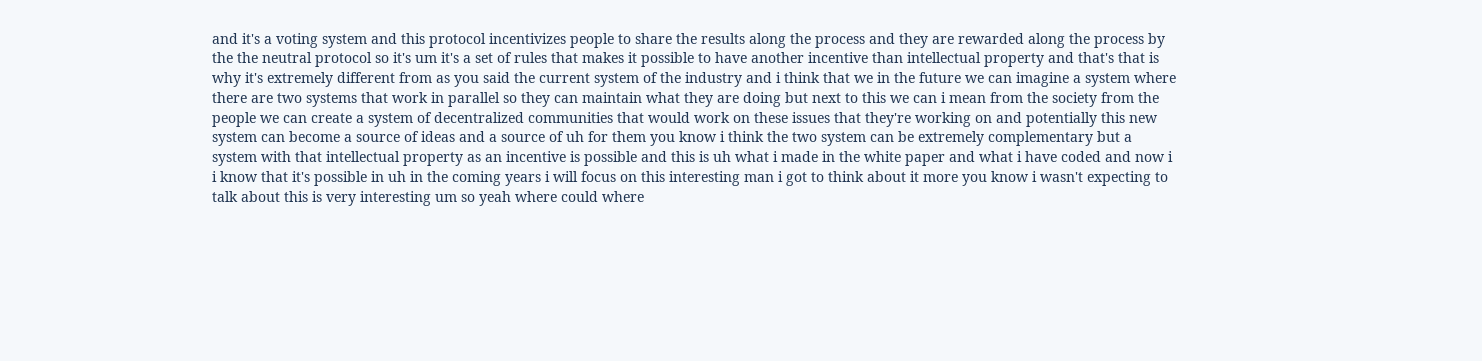and it's a voting system and this protocol incentivizes people to share the results along the process and they are rewarded along the process by the the neutral protocol so it's um it's a set of rules that makes it possible to have another incentive than intellectual property and that's that is why it's extremely different from as you said the current system of the industry and i think that we in the future we can imagine a system where there are two systems that work in parallel so they can maintain what they are doing but next to this we can i mean from the society from the people we can create a system of decentralized communities that would work on these issues that they're working on and potentially this new system can become a source of ideas and a source of uh for them you know i think the two system can be extremely complementary but a system with that intellectual property as an incentive is possible and this is uh what i made in the white paper and what i have coded and now i i know that it's possible in uh in the coming years i will focus on this interesting man i got to think about it more you know i wasn't expecting to talk about this is very interesting um so yeah where could where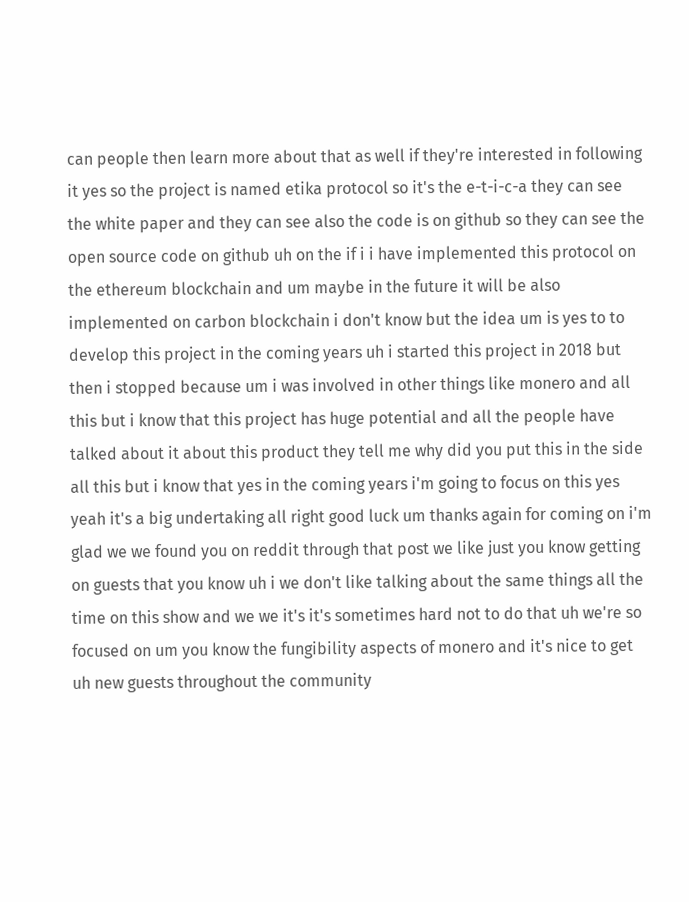can people then learn more about that as well if they're interested in following it yes so the project is named etika protocol so it's the e-t-i-c-a they can see the white paper and they can see also the code is on github so they can see the open source code on github uh on the if i i have implemented this protocol on the ethereum blockchain and um maybe in the future it will be also implemented on carbon blockchain i don't know but the idea um is yes to to develop this project in the coming years uh i started this project in 2018 but then i stopped because um i was involved in other things like monero and all this but i know that this project has huge potential and all the people have talked about it about this product they tell me why did you put this in the side all this but i know that yes in the coming years i'm going to focus on this yes yeah it's a big undertaking all right good luck um thanks again for coming on i'm glad we we found you on reddit through that post we like just you know getting on guests that you know uh i we don't like talking about the same things all the time on this show and we we it's it's sometimes hard not to do that uh we're so focused on um you know the fungibility aspects of monero and it's nice to get uh new guests throughout the community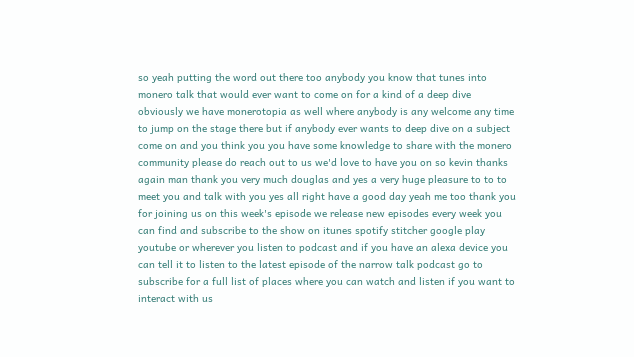so yeah putting the word out there too anybody you know that tunes into monero talk that would ever want to come on for a kind of a deep dive obviously we have monerotopia as well where anybody is any welcome any time to jump on the stage there but if anybody ever wants to deep dive on a subject come on and you think you you have some knowledge to share with the monero community please do reach out to us we'd love to have you on so kevin thanks again man thank you very much douglas and yes a very huge pleasure to to to meet you and talk with you yes all right have a good day yeah me too thank you for joining us on this week's episode we release new episodes every week you can find and subscribe to the show on itunes spotify stitcher google play youtube or wherever you listen to podcast and if you have an alexa device you can tell it to listen to the latest episode of the narrow talk podcast go to subscribe for a full list of places where you can watch and listen if you want to interact with us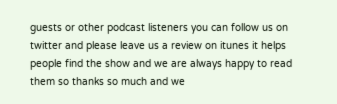guests or other podcast listeners you can follow us on twitter and please leave us a review on itunes it helps people find the show and we are always happy to read them so thanks so much and we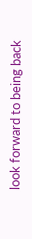look forward to being back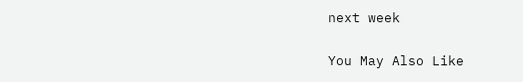next week

You May Also Like